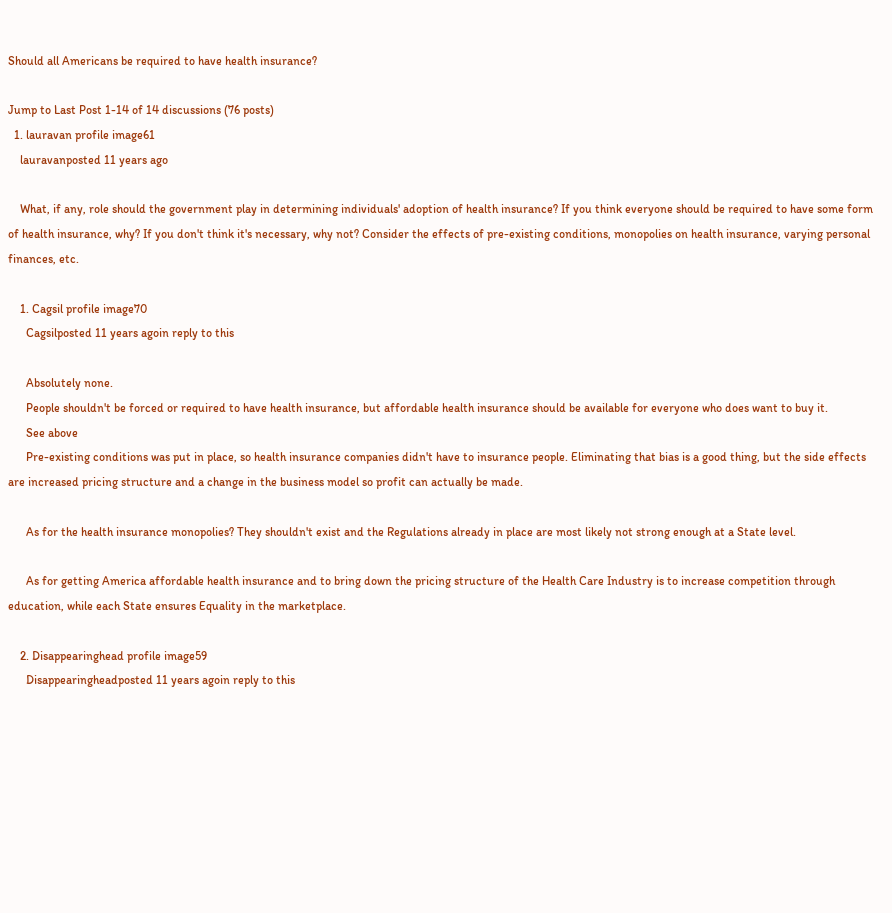Should all Americans be required to have health insurance?

Jump to Last Post 1-14 of 14 discussions (76 posts)
  1. lauravan profile image61
    lauravanposted 11 years ago

    What, if any, role should the government play in determining individuals' adoption of health insurance? If you think everyone should be required to have some form of health insurance, why? If you don't think it's necessary, why not? Consider the effects of pre-existing conditions, monopolies on health insurance, varying personal finances, etc.

    1. Cagsil profile image70
      Cagsilposted 11 years agoin reply to this

      Absolutely none.
      People shouldn't be forced or required to have health insurance, but affordable health insurance should be available for everyone who does want to buy it.
      See above
      Pre-existing conditions was put in place, so health insurance companies didn't have to insurance people. Eliminating that bias is a good thing, but the side effects are increased pricing structure and a change in the business model so profit can actually be made.

      As for the health insurance monopolies? They shouldn't exist and the Regulations already in place are most likely not strong enough at a State level.

      As for getting America affordable health insurance and to bring down the pricing structure of the Health Care Industry is to increase competition through education, while each State ensures Equality in the marketplace.

    2. Disappearinghead profile image59
      Disappearingheadposted 11 years agoin reply to this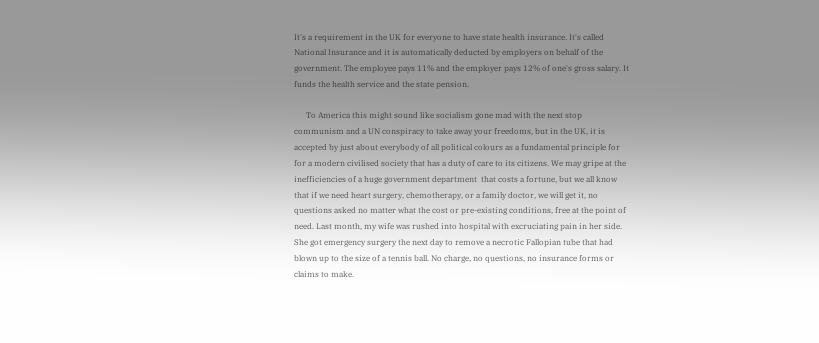It's a requirement in the UK for everyone to have state health insurance. It's called National Insurance and it is automatically deducted by employers on behalf of the government. The employee pays 11% and the employer pays 12% of one's gross salary. It funds the health service and the state pension.

      To America this might sound like socialism gone mad with the next stop communism and a UN conspiracy to take away your freedoms, but in the UK, it is accepted by just about everybody of all political colours as a fundamental principle for for a modern civilised society that has a duty of care to its citizens. We may gripe at the inefficiencies of a huge government department  that costs a fortune, but we all know that if we need heart surgery, chemotherapy, or a family doctor, we will get it, no questions asked no matter what the cost or pre-existing conditions, free at the point of need. Last month, my wife was rushed into hospital with excruciating pain in her side. She got emergency surgery the next day to remove a necrotic Fallopian tube that had blown up to the size of a tennis ball. No charge, no questions, no insurance forms or claims to make.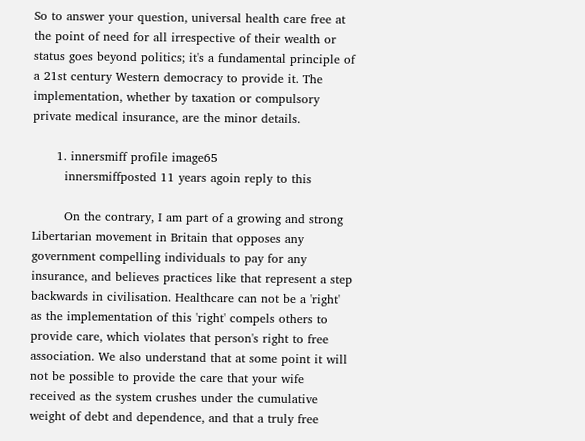So to answer your question, universal health care free at the point of need for all irrespective of their wealth or status goes beyond politics; it's a fundamental principle of a 21st century Western democracy to provide it. The implementation, whether by taxation or compulsory private medical insurance, are the minor details.

      1. innersmiff profile image65
        innersmiffposted 11 years agoin reply to this

        On the contrary, I am part of a growing and strong Libertarian movement in Britain that opposes any government compelling individuals to pay for any insurance, and believes practices like that represent a step backwards in civilisation. Healthcare can not be a 'right' as the implementation of this 'right' compels others to provide care, which violates that person's right to free association. We also understand that at some point it will not be possible to provide the care that your wife received as the system crushes under the cumulative weight of debt and dependence, and that a truly free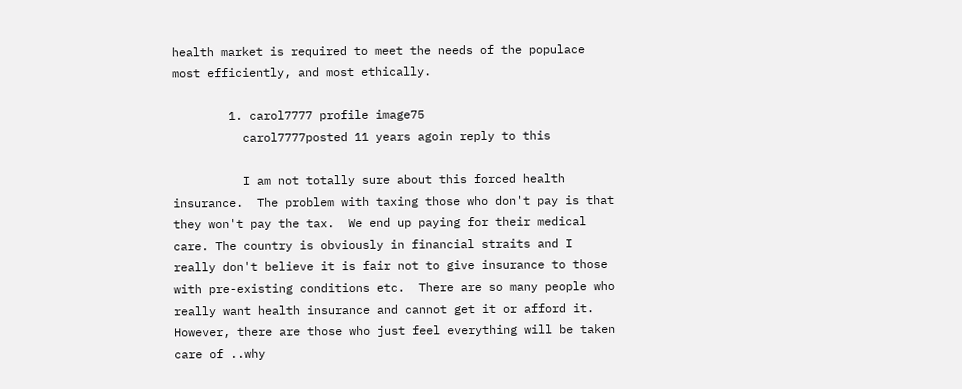health market is required to meet the needs of the populace most efficiently, and most ethically.

        1. carol7777 profile image75
          carol7777posted 11 years agoin reply to this

          I am not totally sure about this forced health insurance.  The problem with taxing those who don't pay is that they won't pay the tax.  We end up paying for their medical care. The country is obviously in financial straits and I really don't believe it is fair not to give insurance to those with pre-existing conditions etc.  There are so many people who really want health insurance and cannot get it or afford it. However, there are those who just feel everything will be taken care of ..why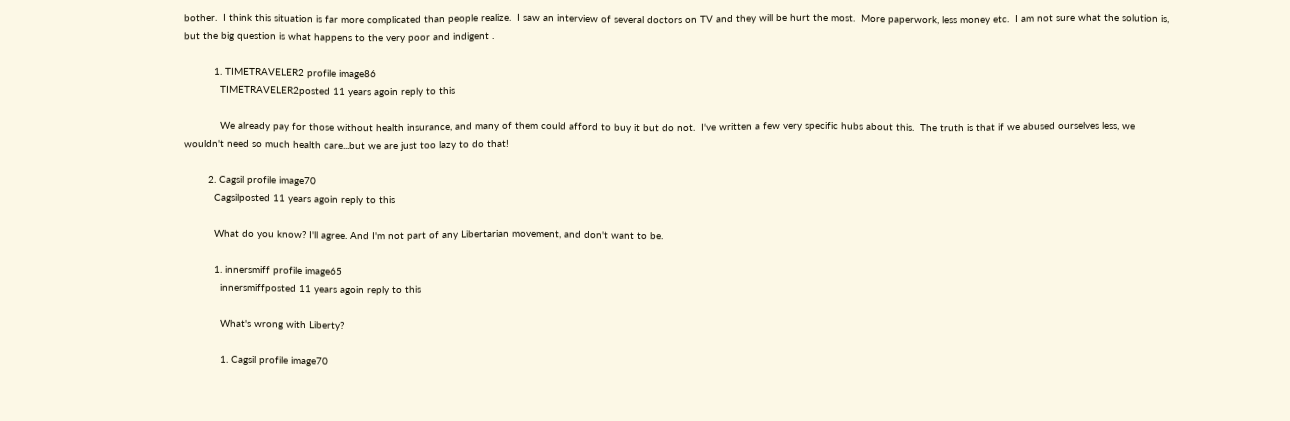bother.  I think this situation is far more complicated than people realize.  I saw an interview of several doctors on TV and they will be hurt the most.  More paperwork, less money etc.  I am not sure what the solution is, but the big question is what happens to the very poor and indigent .

          1. TIMETRAVELER2 profile image86
            TIMETRAVELER2posted 11 years agoin reply to this

            We already pay for those without health insurance, and many of them could afford to buy it but do not.  I've written a few very specific hubs about this.  The truth is that if we abused ourselves less, we wouldn't need so much health care...but we are just too lazy to do that!

        2. Cagsil profile image70
          Cagsilposted 11 years agoin reply to this

          What do you know? I'll agree. And I'm not part of any Libertarian movement, and don't want to be.

          1. innersmiff profile image65
            innersmiffposted 11 years agoin reply to this

            What's wrong with Liberty?

            1. Cagsil profile image70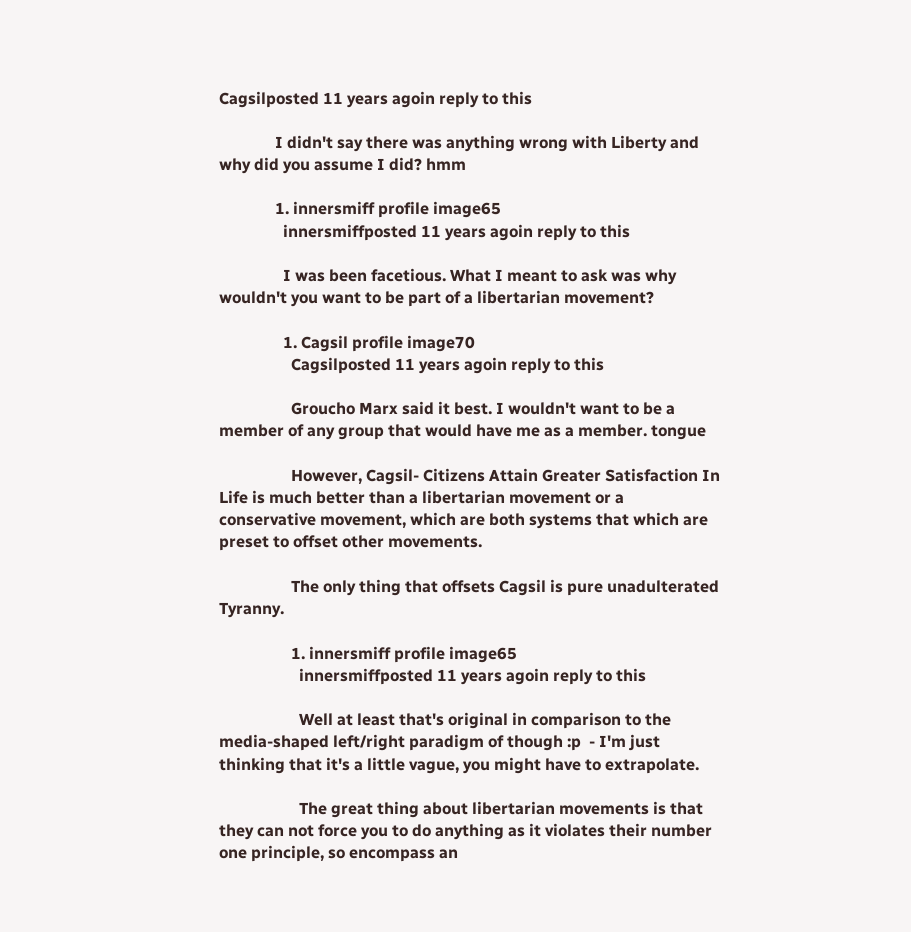Cagsilposted 11 years agoin reply to this

              I didn't say there was anything wrong with Liberty and why did you assume I did? hmm

              1. innersmiff profile image65
                innersmiffposted 11 years agoin reply to this

                I was been facetious. What I meant to ask was why wouldn't you want to be part of a libertarian movement?

                1. Cagsil profile image70
                  Cagsilposted 11 years agoin reply to this

                  Groucho Marx said it best. I wouldn't want to be a member of any group that would have me as a member. tongue

                  However, Cagsil- Citizens Attain Greater Satisfaction In Life is much better than a libertarian movement or a conservative movement, which are both systems that which are preset to offset other movements.

                  The only thing that offsets Cagsil is pure unadulterated Tyranny.

                  1. innersmiff profile image65
                    innersmiffposted 11 years agoin reply to this

                    Well at least that's original in comparison to the media-shaped left/right paradigm of though :p  - I'm just thinking that it's a little vague, you might have to extrapolate.

                    The great thing about libertarian movements is that they can not force you to do anything as it violates their number one principle, so encompass an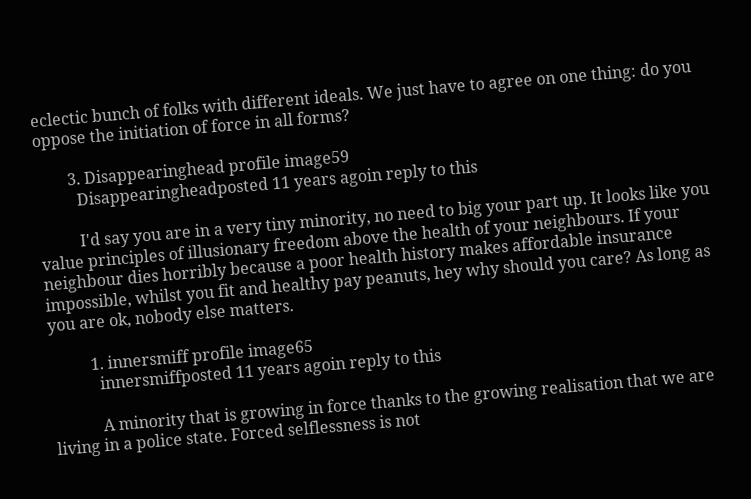eclectic bunch of folks with different ideals. We just have to agree on one thing: do you oppose the initiation of force in all forms?

        3. Disappearinghead profile image59
          Disappearingheadposted 11 years agoin reply to this

          I'd say you are in a very tiny minority, no need to big your part up. It looks like you value principles of illusionary freedom above the health of your neighbours. If your neighbour dies horribly because a poor health history makes affordable insurance impossible, whilst you fit and healthy pay peanuts, hey why should you care? As long as you are ok, nobody else matters.

          1. innersmiff profile image65
            innersmiffposted 11 years agoin reply to this

            A minority that is growing in force thanks to the growing realisation that we are living in a police state. Forced selflessness is not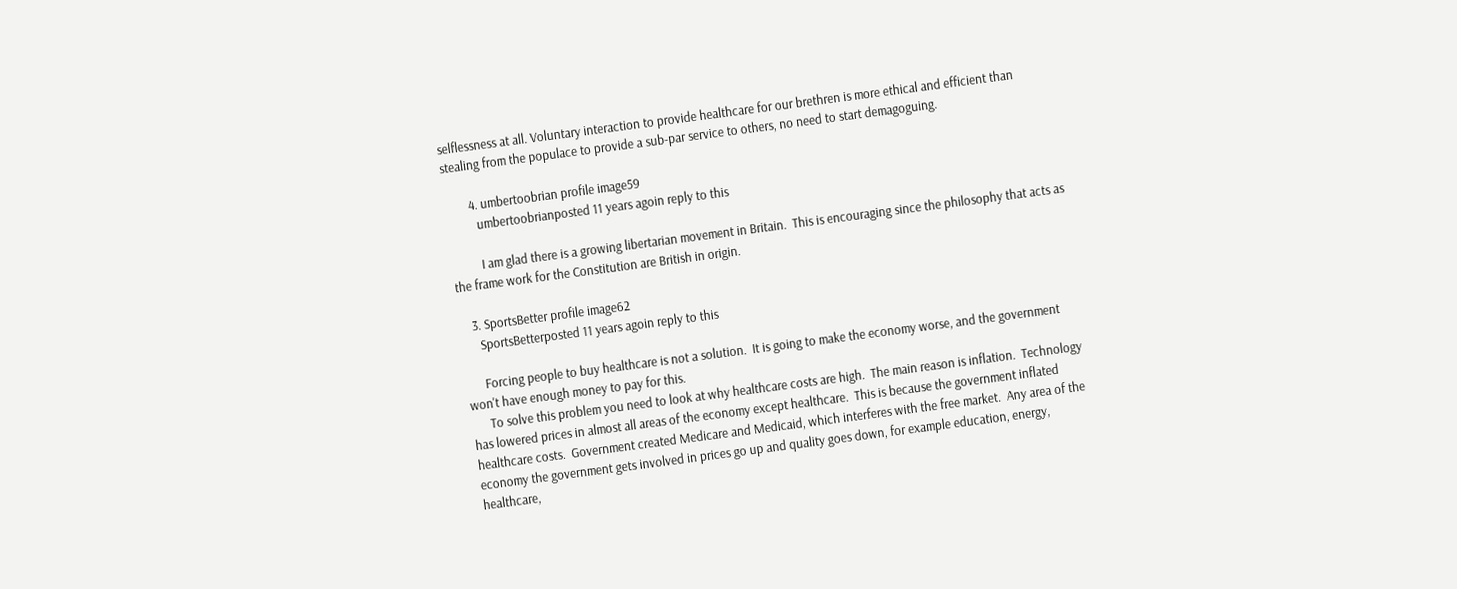selflessness at all. Voluntary interaction to provide healthcare for our brethren is more ethical and efficient than stealing from the populace to provide a sub-par service to others, no need to start demagoguing.

        4. umbertoobrian profile image59
          umbertoobrianposted 11 years agoin reply to this

          I am glad there is a growing libertarian movement in Britain.  This is encouraging since the philosophy that acts as the frame work for the Constitution are British in origin.

    3. SportsBetter profile image62
      SportsBetterposted 11 years agoin reply to this

      Forcing people to buy healthcare is not a solution.  It is going to make the economy worse, and the government won't have enough money to pay for this.
      To solve this problem you need to look at why healthcare costs are high.  The main reason is inflation.  Technology has lowered prices in almost all areas of the economy except healthcare.  This is because the government inflated healthcare costs.  Government created Medicare and Medicaid, which interferes with the free market.  Any area of the economy the government gets involved in prices go up and quality goes down, for example education, energy, healthcare,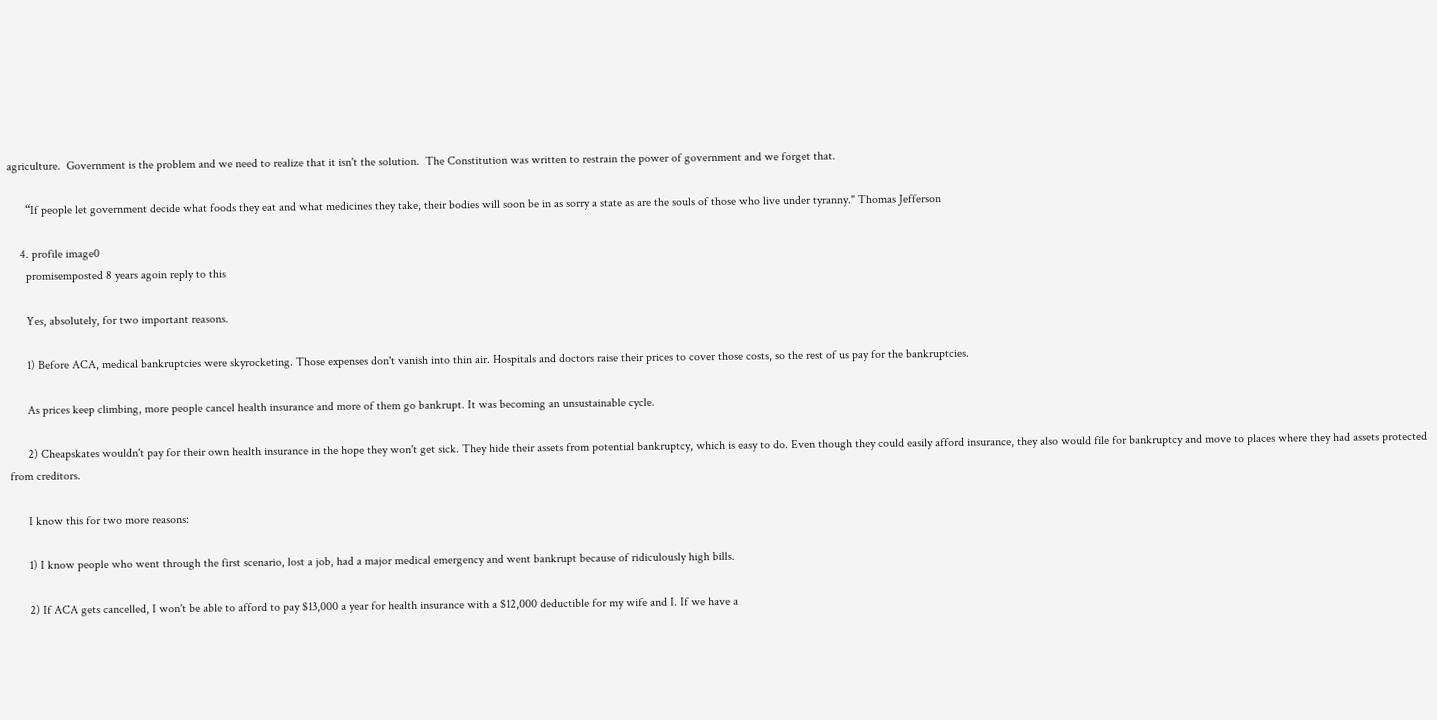agriculture.  Government is the problem and we need to realize that it isn't the solution.  The Constitution was written to restrain the power of government and we forget that.

      “If people let government decide what foods they eat and what medicines they take, their bodies will soon be in as sorry a state as are the souls of those who live under tyranny." Thomas Jefferson

    4. profile image0
      promisemposted 8 years agoin reply to this

      Yes, absolutely, for two important reasons.

      1) Before ACA, medical bankruptcies were skyrocketing. Those expenses don't vanish into thin air. Hospitals and doctors raise their prices to cover those costs, so the rest of us pay for the bankruptcies.

      As prices keep climbing, more people cancel health insurance and more of them go bankrupt. It was becoming an unsustainable cycle.

      2) Cheapskates wouldn't pay for their own health insurance in the hope they won't get sick. They hide their assets from potential bankruptcy, which is easy to do. Even though they could easily afford insurance, they also would file for bankruptcy and move to places where they had assets protected from creditors.

      I know this for two more reasons:

      1) I know people who went through the first scenario, lost a job, had a major medical emergency and went bankrupt because of ridiculously high bills.

      2) If ACA gets cancelled, I won't be able to afford to pay $13,000 a year for health insurance with a $12,000 deductible for my wife and I. If we have a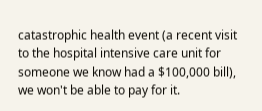catastrophic health event (a recent visit to the hospital intensive care unit for someone we know had a $100,000 bill), we won't be able to pay for it.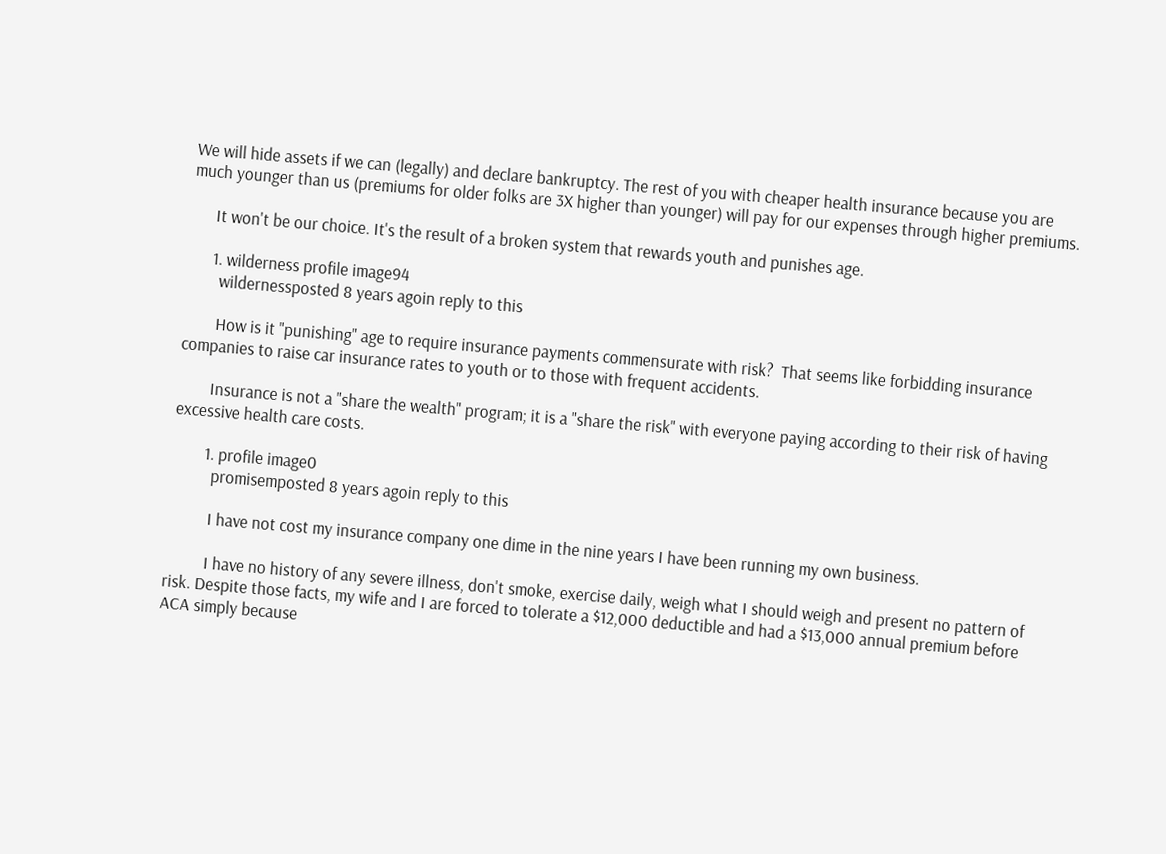We will hide assets if we can (legally) and declare bankruptcy. The rest of you with cheaper health insurance because you are much younger than us (premiums for older folks are 3X higher than younger) will pay for our expenses through higher premiums.

      It won't be our choice. It's the result of a broken system that rewards youth and punishes age.

      1. wilderness profile image94
        wildernessposted 8 years agoin reply to this

        How is it "punishing" age to require insurance payments commensurate with risk?  That seems like forbidding insurance companies to raise car insurance rates to youth or to those with frequent accidents.

        Insurance is not a "share the wealth" program; it is a "share the risk" with everyone paying according to their risk of having excessive health care costs.

        1. profile image0
          promisemposted 8 years agoin reply to this

          I have not cost my insurance company one dime in the nine years I have been running my own business.

          I have no history of any severe illness, don't smoke, exercise daily, weigh what I should weigh and present no pattern of risk. Despite those facts, my wife and I are forced to tolerate a $12,000 deductible and had a $13,000 annual premium before ACA simply because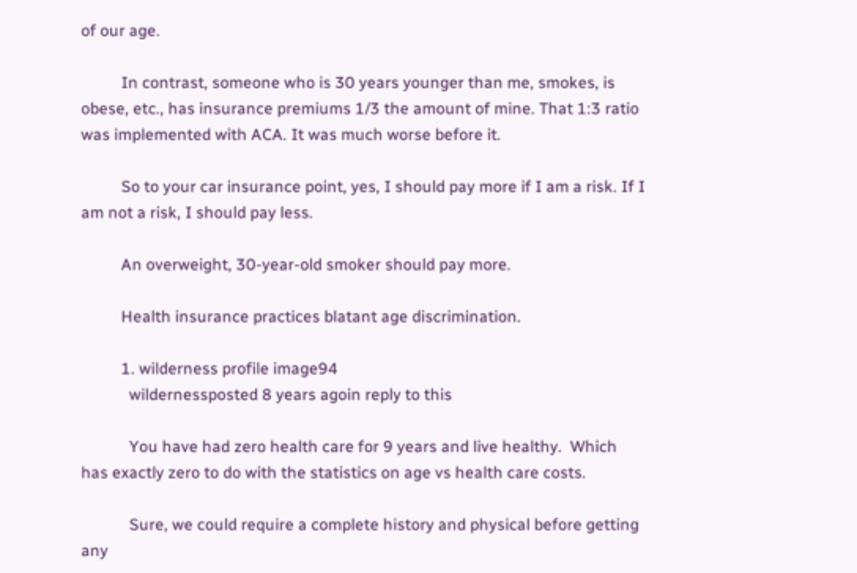of our age.

          In contrast, someone who is 30 years younger than me, smokes, is obese, etc., has insurance premiums 1/3 the amount of mine. That 1:3 ratio was implemented with ACA. It was much worse before it.

          So to your car insurance point, yes, I should pay more if I am a risk. If I am not a risk, I should pay less.

          An overweight, 30-year-old smoker should pay more.

          Health insurance practices blatant age discrimination.

          1. wilderness profile image94
            wildernessposted 8 years agoin reply to this

            You have had zero health care for 9 years and live healthy.  Which has exactly zero to do with the statistics on age vs health care costs.

            Sure, we could require a complete history and physical before getting any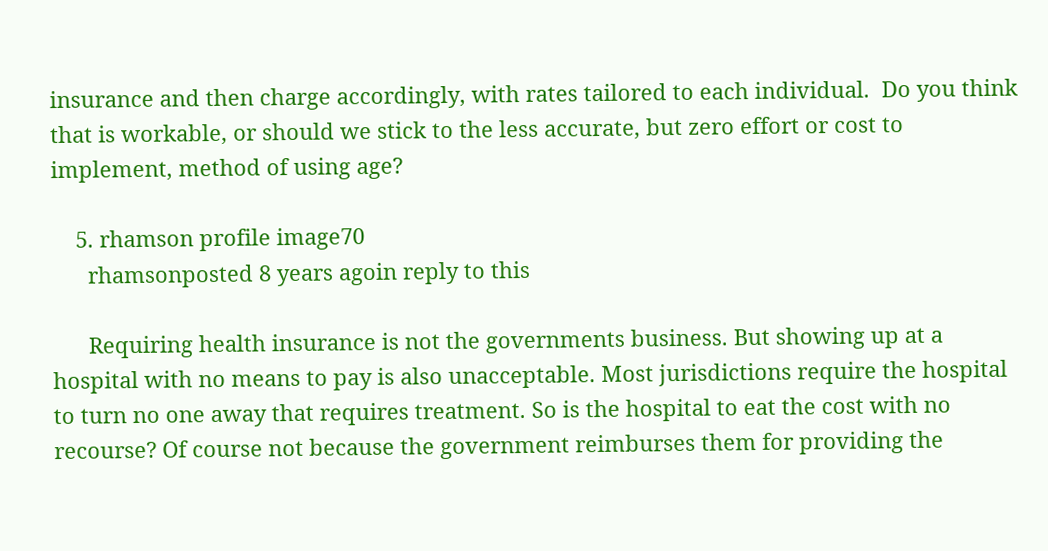insurance and then charge accordingly, with rates tailored to each individual.  Do you think that is workable, or should we stick to the less accurate, but zero effort or cost to implement, method of using age?

    5. rhamson profile image70
      rhamsonposted 8 years agoin reply to this

      Requiring health insurance is not the governments business. But showing up at a hospital with no means to pay is also unacceptable. Most jurisdictions require the hospital to turn no one away that requires treatment. So is the hospital to eat the cost with no recourse? Of course not because the government reimburses them for providing the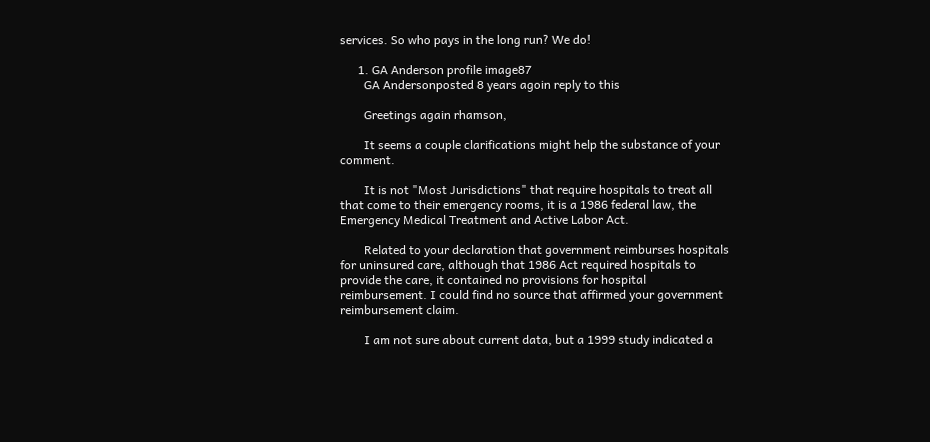services. So who pays in the long run? We do!

      1. GA Anderson profile image87
        GA Andersonposted 8 years agoin reply to this

        Greetings again rhamson,

        It seems a couple clarifications might help the substance of your comment.

        It is not "Most Jurisdictions" that require hospitals to treat all that come to their emergency rooms, it is a 1986 federal law, the Emergency Medical Treatment and Active Labor Act.

        Related to your declaration that government reimburses hospitals for uninsured care, although that 1986 Act required hospitals to provide the care, it contained no provisions for hospital reimbursement. I could find no source that affirmed your government reimbursement claim.

        I am not sure about current data, but a 1999 study indicated a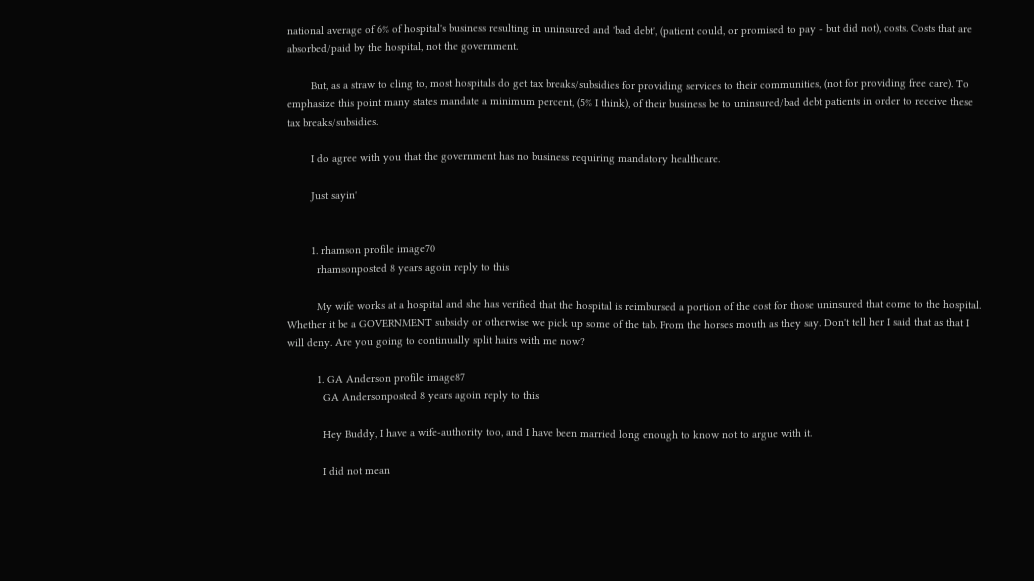national average of 6% of hospital's business resulting in uninsured and 'bad debt', (patient could, or promised to pay - but did not), costs. Costs that are absorbed/paid by the hospital, not the government.

        But, as a straw to cling to, most hospitals do get tax breaks/subsidies for providing services to their communities, (not for providing free care). To emphasize this point many states mandate a minimum percent, (5% I think), of their business be to uninsured/bad debt patients in order to receive these tax breaks/subsidies.

        I do agree with you that the government has no business requiring mandatory healthcare.

        Just sayin'


        1. rhamson profile image70
          rhamsonposted 8 years agoin reply to this

          My wife works at a hospital and she has verified that the hospital is reimbursed a portion of the cost for those uninsured that come to the hospital. Whether it be a GOVERNMENT subsidy or otherwise we pick up some of the tab. From the horses mouth as they say. Don't tell her I said that as that I will deny. Are you going to continually split hairs with me now?

          1. GA Anderson profile image87
            GA Andersonposted 8 years agoin reply to this

            Hey Buddy, I have a wife-authority too, and I have been married long enough to know not to argue with it.

            I did not mean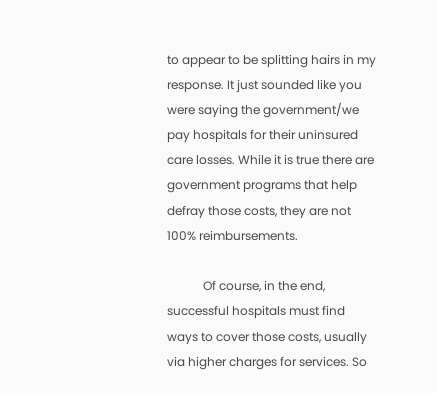to appear to be splitting hairs in my response. It just sounded like you were saying the government/we pay hospitals for their uninsured care losses. While it is true there are government programs that help defray those costs, they are not 100% reimbursements.

            Of course, in the end, successful hospitals must find ways to cover those costs, usually via higher charges for services. So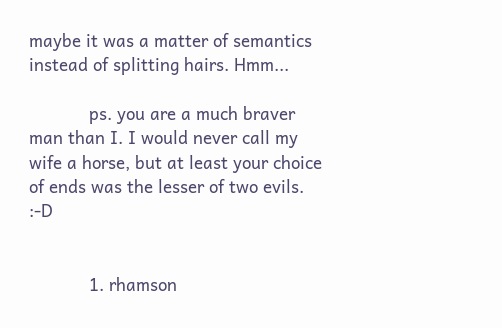maybe it was a matter of semantics instead of splitting hairs. Hmm...

            ps. you are a much braver man than I. I would never call my wife a horse, but at least your choice of ends was the lesser of two evils. :-D


            1. rhamson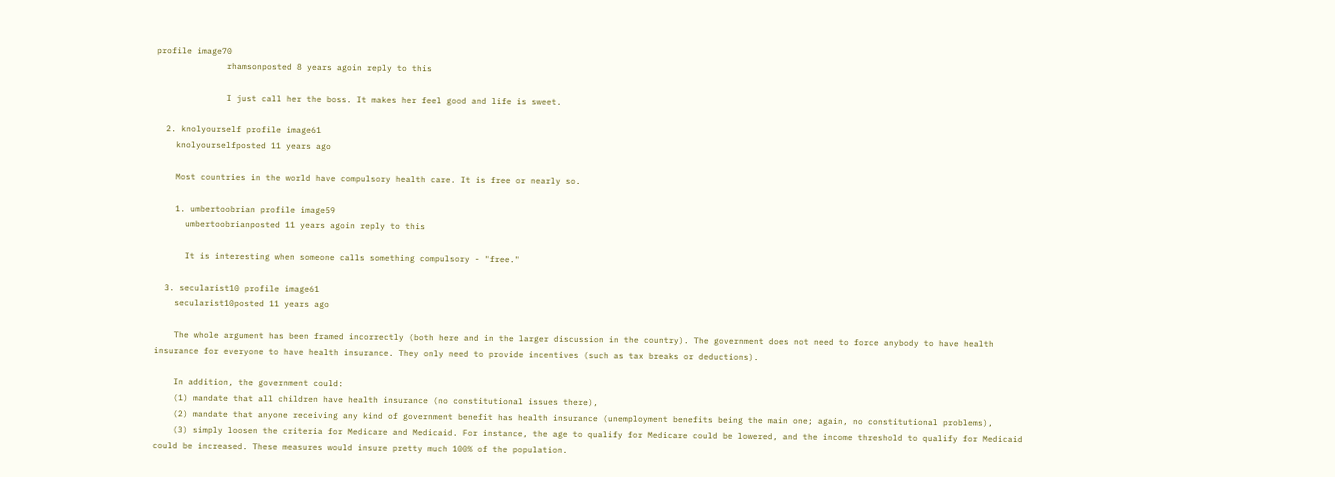profile image70
              rhamsonposted 8 years agoin reply to this

              I just call her the boss. It makes her feel good and life is sweet.

  2. knolyourself profile image61
    knolyourselfposted 11 years ago

    Most countries in the world have compulsory health care. It is free or nearly so.

    1. umbertoobrian profile image59
      umbertoobrianposted 11 years agoin reply to this

      It is interesting when someone calls something compulsory - "free."

  3. secularist10 profile image61
    secularist10posted 11 years ago

    The whole argument has been framed incorrectly (both here and in the larger discussion in the country). The government does not need to force anybody to have health insurance for everyone to have health insurance. They only need to provide incentives (such as tax breaks or deductions).

    In addition, the government could:
    (1) mandate that all children have health insurance (no constitutional issues there),
    (2) mandate that anyone receiving any kind of government benefit has health insurance (unemployment benefits being the main one; again, no constitutional problems),
    (3) simply loosen the criteria for Medicare and Medicaid. For instance, the age to qualify for Medicare could be lowered, and the income threshold to qualify for Medicaid could be increased. These measures would insure pretty much 100% of the population.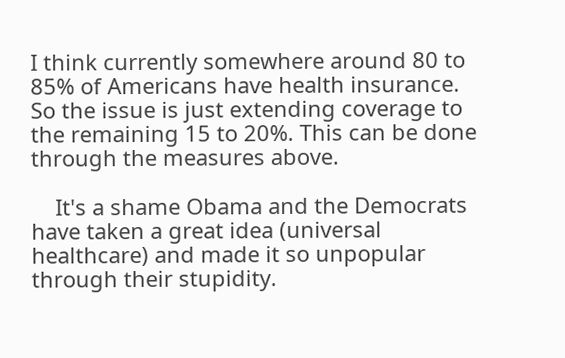I think currently somewhere around 80 to 85% of Americans have health insurance. So the issue is just extending coverage to the remaining 15 to 20%. This can be done through the measures above.

    It's a shame Obama and the Democrats have taken a great idea (universal healthcare) and made it so unpopular through their stupidity.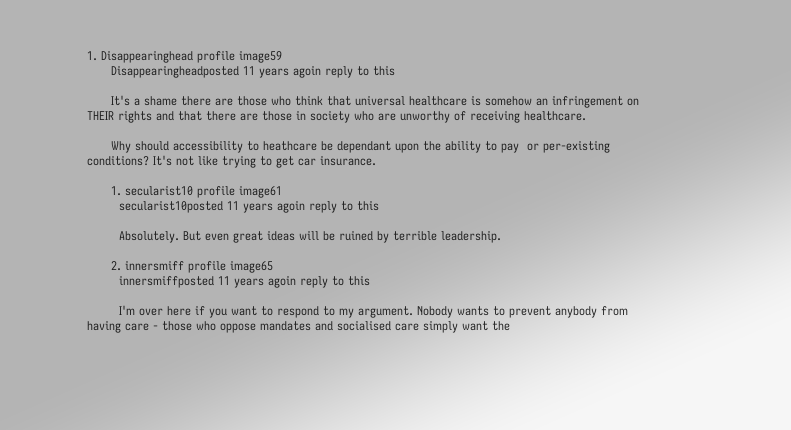1. Disappearinghead profile image59
      Disappearingheadposted 11 years agoin reply to this

      It's a shame there are those who think that universal healthcare is somehow an infringement on THEIR rights and that there are those in society who are unworthy of receiving healthcare.

      Why should accessibility to heathcare be dependant upon the ability to pay  or per-existing conditions? It's not like trying to get car insurance.

      1. secularist10 profile image61
        secularist10posted 11 years agoin reply to this

        Absolutely. But even great ideas will be ruined by terrible leadership.

      2. innersmiff profile image65
        innersmiffposted 11 years agoin reply to this

        I'm over here if you want to respond to my argument. Nobody wants to prevent anybody from having care - those who oppose mandates and socialised care simply want the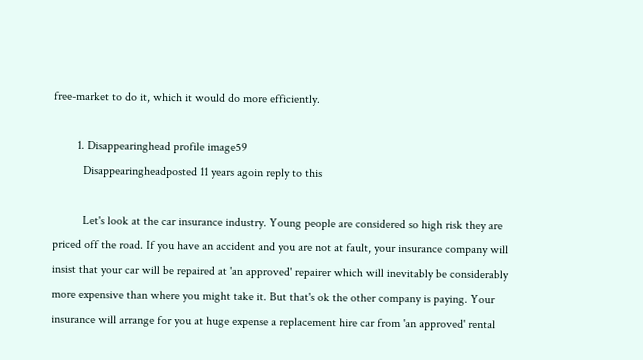free-market to do it, which it would do more efficiently.

        1. Disappearinghead profile image59
          Disappearingheadposted 11 years agoin reply to this

          Let's look at the car insurance industry. Young people are considered so high risk they are priced off the road. If you have an accident and you are not at fault, your insurance company will insist that your car will be repaired at 'an approved' repairer which will inevitably be considerably more expensive than where you might take it. But that's ok the other company is paying. Your insurance will arrange for you at huge expense a replacement hire car from 'an approved' rental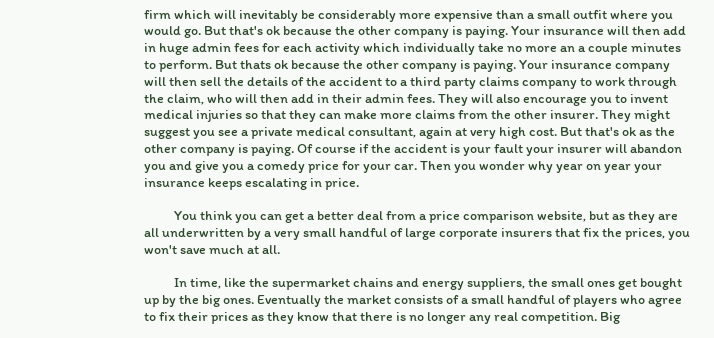firm which will inevitably be considerably more expensive than a small outfit where you would go. But that's ok because the other company is paying. Your insurance will then add in huge admin fees for each activity which individually take no more an a couple minutes to perform. But thats ok because the other company is paying. Your insurance company will then sell the details of the accident to a third party claims company to work through the claim, who will then add in their admin fees. They will also encourage you to invent medical injuries so that they can make more claims from the other insurer. They might suggest you see a private medical consultant, again at very high cost. But that's ok as the other company is paying. Of course if the accident is your fault your insurer will abandon you and give you a comedy price for your car. Then you wonder why year on year your insurance keeps escalating in price.

          You think you can get a better deal from a price comparison website, but as they are all underwritten by a very small handful of large corporate insurers that fix the prices, you won't save much at all.

          In time, like the supermarket chains and energy suppliers, the small ones get bought up by the big ones. Eventually the market consists of a small handful of players who agree to fix their prices as they know that there is no longer any real competition. Big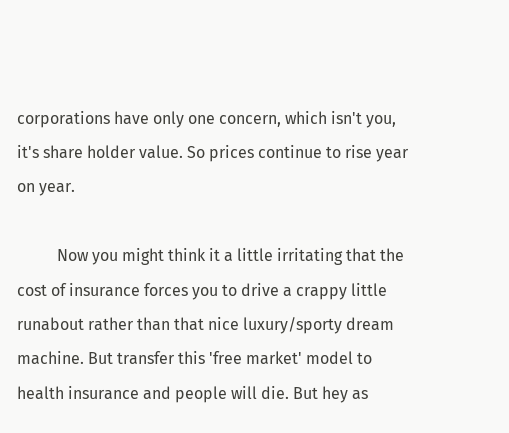corporations have only one concern, which isn't you, it's share holder value. So prices continue to rise year on year.

          Now you might think it a little irritating that the cost of insurance forces you to drive a crappy little runabout rather than that nice luxury/sporty dream machine. But transfer this 'free market' model to health insurance and people will die. But hey as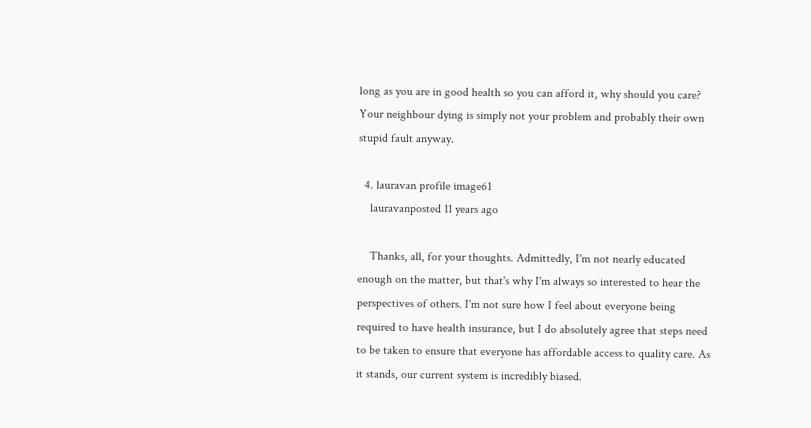long as you are in good health so you can afford it, why should you care? Your neighbour dying is simply not your problem and probably their own stupid fault anyway.

  4. lauravan profile image61
    lauravanposted 11 years ago

    Thanks, all, for your thoughts. Admittedly, I'm not nearly educated enough on the matter, but that's why I'm always so interested to hear the perspectives of others. I'm not sure how I feel about everyone being required to have health insurance, but I do absolutely agree that steps need to be taken to ensure that everyone has affordable access to quality care. As it stands, our current system is incredibly biased.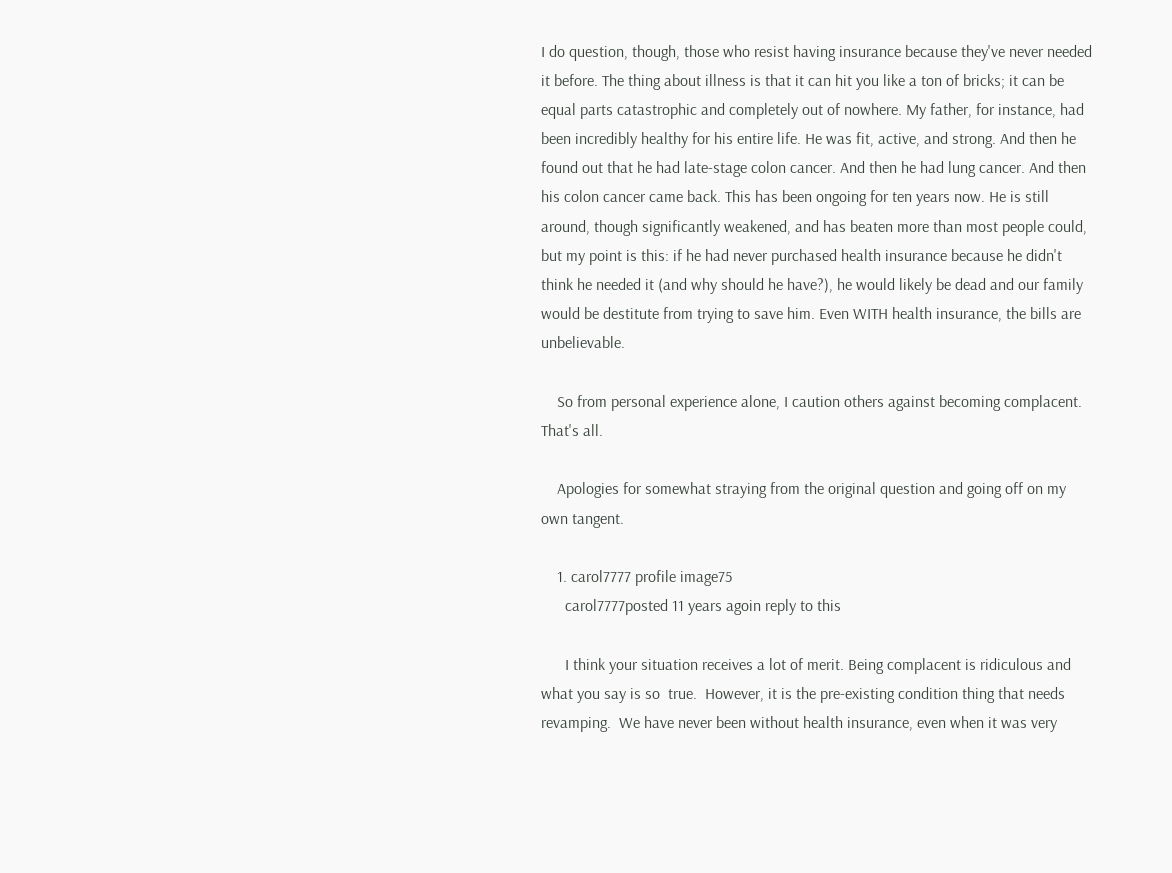I do question, though, those who resist having insurance because they've never needed it before. The thing about illness is that it can hit you like a ton of bricks; it can be equal parts catastrophic and completely out of nowhere. My father, for instance, had been incredibly healthy for his entire life. He was fit, active, and strong. And then he found out that he had late-stage colon cancer. And then he had lung cancer. And then his colon cancer came back. This has been ongoing for ten years now. He is still around, though significantly weakened, and has beaten more than most people could, but my point is this: if he had never purchased health insurance because he didn't think he needed it (and why should he have?), he would likely be dead and our family would be destitute from trying to save him. Even WITH health insurance, the bills are unbelievable.

    So from personal experience alone, I caution others against becoming complacent. That's all.

    Apologies for somewhat straying from the original question and going off on my own tangent.

    1. carol7777 profile image75
      carol7777posted 11 years agoin reply to this

      I think your situation receives a lot of merit. Being complacent is ridiculous and what you say is so  true.  However, it is the pre-existing condition thing that needs revamping.  We have never been without health insurance, even when it was very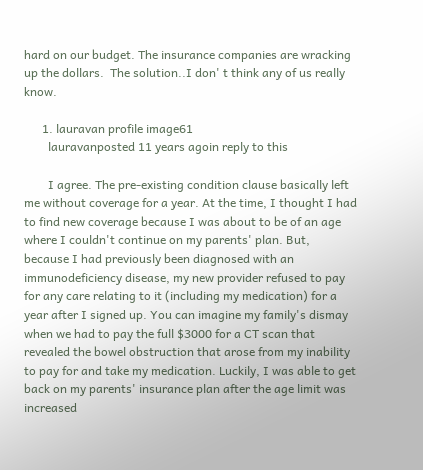hard on our budget. The insurance companies are wracking up the dollars.  The solution..I don' t think any of us really know.

      1. lauravan profile image61
        lauravanposted 11 years agoin reply to this

        I agree. The pre-existing condition clause basically left me without coverage for a year. At the time, I thought I had to find new coverage because I was about to be of an age where I couldn't continue on my parents' plan. But, because I had previously been diagnosed with an immunodeficiency disease, my new provider refused to pay for any care relating to it (including my medication) for a year after I signed up. You can imagine my family's dismay when we had to pay the full $3000 for a CT scan that revealed the bowel obstruction that arose from my inability to pay for and take my medication. Luckily, I was able to get back on my parents' insurance plan after the age limit was increased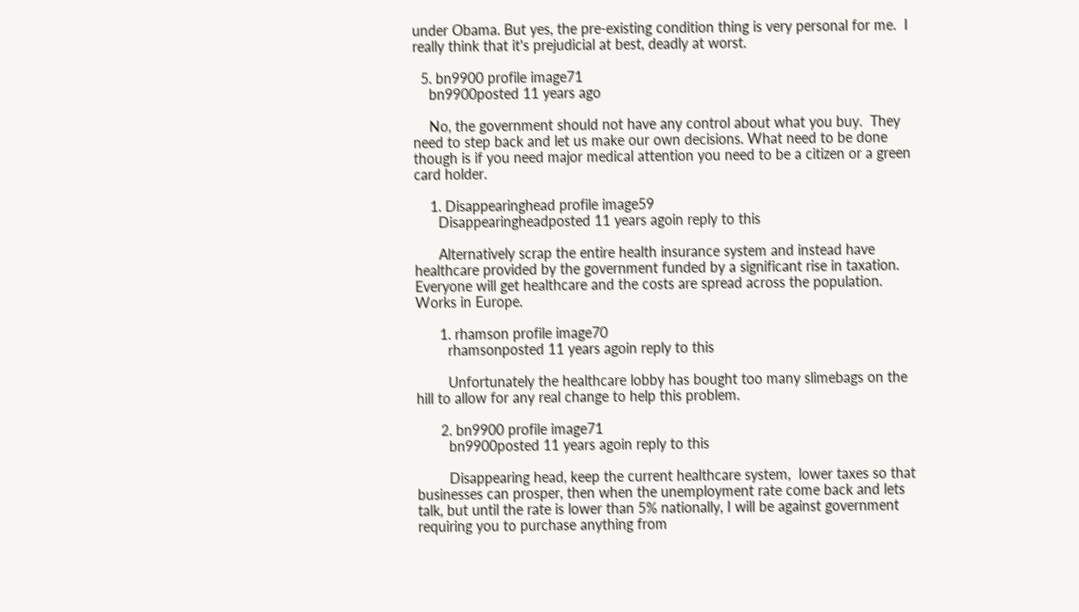under Obama. But yes, the pre-existing condition thing is very personal for me.  I really think that it's prejudicial at best, deadly at worst.

  5. bn9900 profile image71
    bn9900posted 11 years ago

    No, the government should not have any control about what you buy.  They need to step back and let us make our own decisions. What need to be done though is if you need major medical attention you need to be a citizen or a green card holder.

    1. Disappearinghead profile image59
      Disappearingheadposted 11 years agoin reply to this

      Alternatively scrap the entire health insurance system and instead have healthcare provided by the government funded by a significant rise in taxation. Everyone will get healthcare and the costs are spread across the population. Works in Europe.

      1. rhamson profile image70
        rhamsonposted 11 years agoin reply to this

        Unfortunately the healthcare lobby has bought too many slimebags on the hill to allow for any real change to help this problem.

      2. bn9900 profile image71
        bn9900posted 11 years agoin reply to this

        Disappearing head, keep the current healthcare system,  lower taxes so that businesses can prosper, then when the unemployment rate come back and lets talk, but until the rate is lower than 5% nationally, I will be against government requiring you to purchase anything from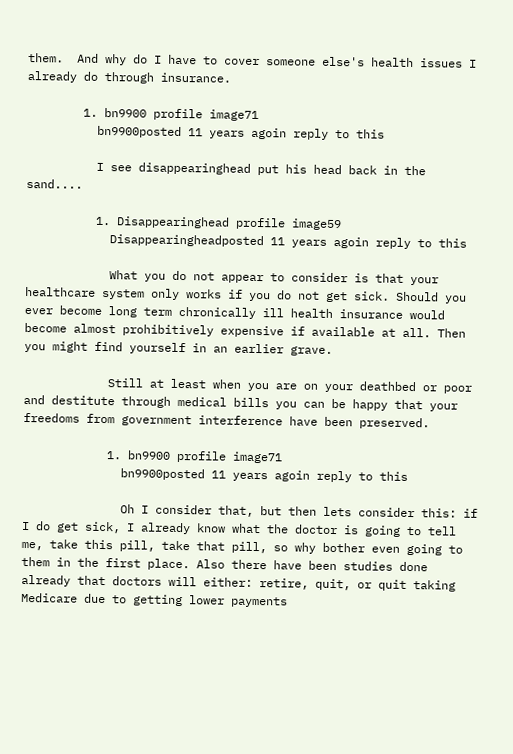them.  And why do I have to cover someone else's health issues I already do through insurance.

        1. bn9900 profile image71
          bn9900posted 11 years agoin reply to this

          I see disappearinghead put his head back in the sand....

          1. Disappearinghead profile image59
            Disappearingheadposted 11 years agoin reply to this

            What you do not appear to consider is that your healthcare system only works if you do not get sick. Should you ever become long term chronically ill health insurance would become almost prohibitively expensive if available at all. Then you might find yourself in an earlier grave.

            Still at least when you are on your deathbed or poor and destitute through medical bills you can be happy that your freedoms from government interference have been preserved.

            1. bn9900 profile image71
              bn9900posted 11 years agoin reply to this

              Oh I consider that, but then lets consider this: if I do get sick, I already know what the doctor is going to tell me, take this pill, take that pill, so why bother even going to them in the first place. Also there have been studies done already that doctors will either: retire, quit, or quit taking Medicare due to getting lower payments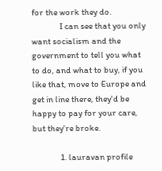for the work they do.
              I can see that you only want socialism and the government to tell you what to do, and what to buy, if you like that, move to Europe and get in line there, they'd be happy to pay for your care, but they're broke.

              1. lauravan profile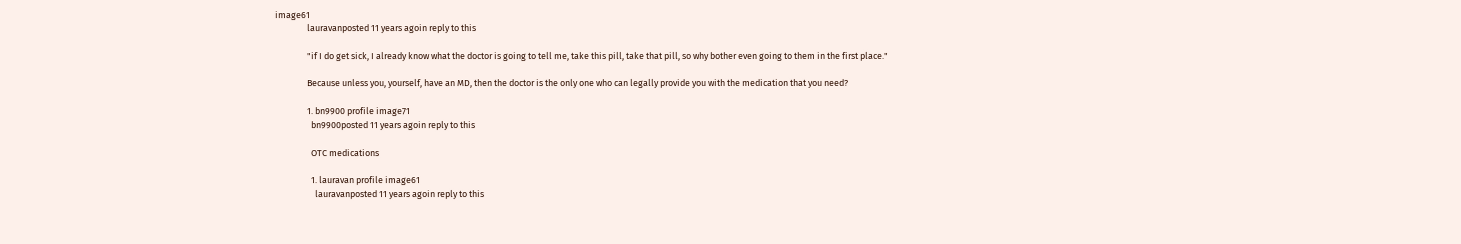image61
                lauravanposted 11 years agoin reply to this

                "if I do get sick, I already know what the doctor is going to tell me, take this pill, take that pill, so why bother even going to them in the first place."

                Because unless you, yourself, have an MD, then the doctor is the only one who can legally provide you with the medication that you need?

                1. bn9900 profile image71
                  bn9900posted 11 years agoin reply to this

                  OTC medications

                  1. lauravan profile image61
                    lauravanposted 11 years agoin reply to this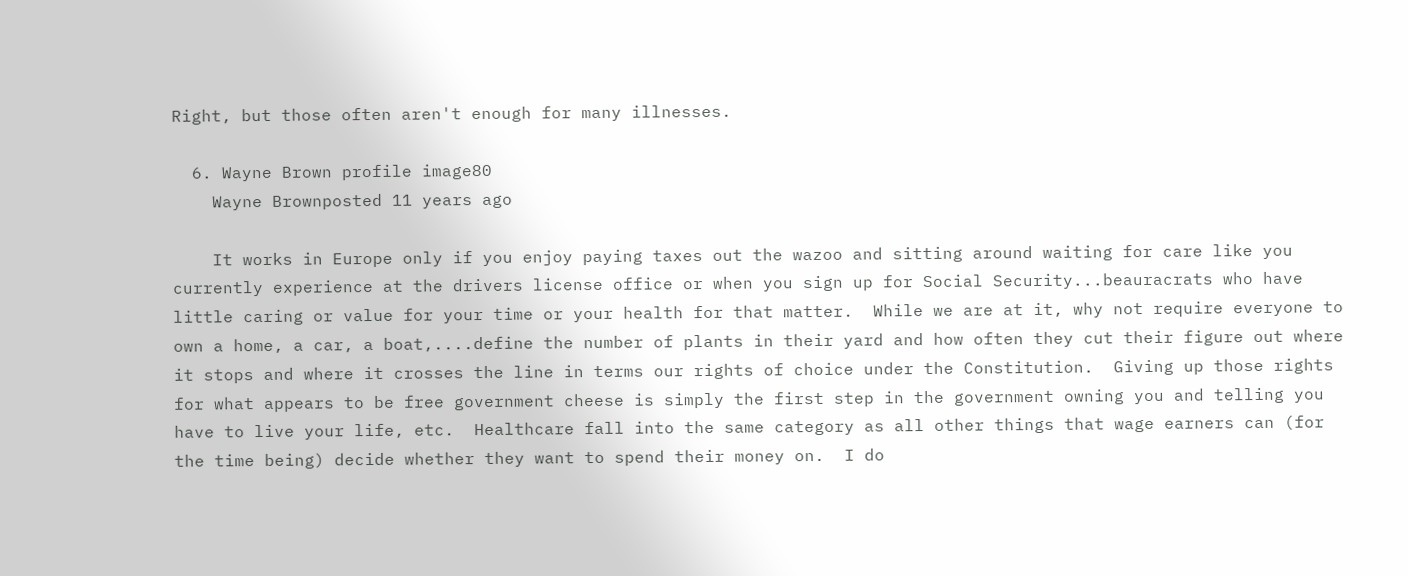Right, but those often aren't enough for many illnesses.

  6. Wayne Brown profile image80
    Wayne Brownposted 11 years ago

    It works in Europe only if you enjoy paying taxes out the wazoo and sitting around waiting for care like you currently experience at the drivers license office or when you sign up for Social Security...beauracrats who have little caring or value for your time or your health for that matter.  While we are at it, why not require everyone to own a home, a car, a boat,....define the number of plants in their yard and how often they cut their figure out where it stops and where it crosses the line in terms our rights of choice under the Constitution.  Giving up those rights for what appears to be free government cheese is simply the first step in the government owning you and telling you have to live your life, etc.  Healthcare fall into the same category as all other things that wage earners can (for the time being) decide whether they want to spend their money on.  I do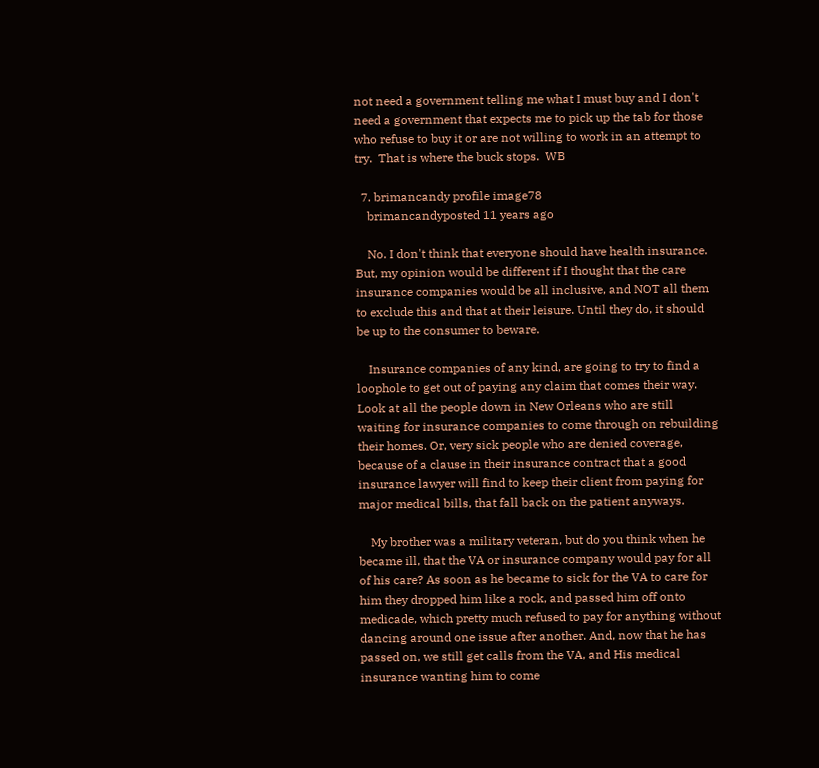not need a government telling me what I must buy and I don't need a government that expects me to pick up the tab for those who refuse to buy it or are not willing to work in an attempt to try.  That is where the buck stops.  WB

  7. brimancandy profile image78
    brimancandyposted 11 years ago

    No. I don't think that everyone should have health insurance. But, my opinion would be different if I thought that the care insurance companies would be all inclusive, and NOT all them to exclude this and that at their leisure. Until they do, it should be up to the consumer to beware.

    Insurance companies of any kind, are going to try to find a loophole to get out of paying any claim that comes their way. Look at all the people down in New Orleans who are still waiting for insurance companies to come through on rebuilding their homes. Or, very sick people who are denied coverage, because of a clause in their insurance contract that a good insurance lawyer will find to keep their client from paying for major medical bills, that fall back on the patient anyways.

    My brother was a military veteran, but do you think when he became ill, that the VA or insurance company would pay for all of his care? As soon as he became to sick for the VA to care for him they dropped him like a rock, and passed him off onto medicade, which pretty much refused to pay for anything without dancing around one issue after another. And, now that he has passed on, we still get calls from the VA, and His medical insurance wanting him to come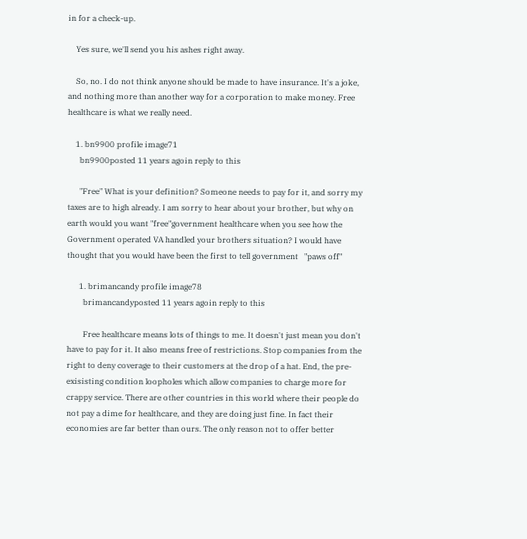in for a check-up.

    Yes sure, we'll send you his ashes right away.

    So, no. I do not think anyone should be made to have insurance. It's a joke, and nothing more than another way for a corporation to make money. Free healthcare is what we really need.

    1. bn9900 profile image71
      bn9900posted 11 years agoin reply to this

      "Free" What is your definition? Someone needs to pay for it, and sorry my taxes are to high already. I am sorry to hear about your brother, but why on earth would you want "free"government healthcare when you see how the Government operated VA handled your brothers situation? I would have thought that you would have been the first to tell government   "paws off"

      1. brimancandy profile image78
        brimancandyposted 11 years agoin reply to this

        Free healthcare means lots of things to me. It doesn't just mean you don't have to pay for it. It also means free of restrictions. Stop companies from the right to deny coverage to their customers at the drop of a hat. End, the pre-exisisting condition loopholes which allow companies to charge more for crappy service. There are other countries in this world where their people do not pay a dime for healthcare, and they are doing just fine. In fact their economies are far better than ours. The only reason not to offer better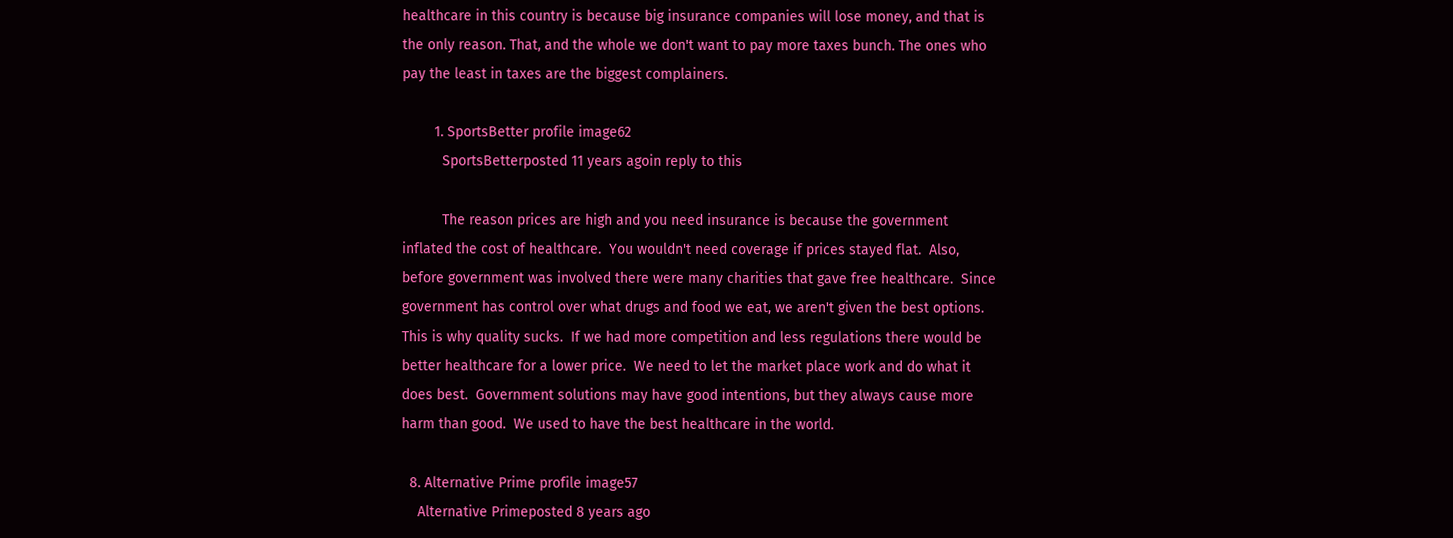healthcare in this country is because big insurance companies will lose money, and that is the only reason. That, and the whole we don't want to pay more taxes bunch. The ones who pay the least in taxes are the biggest complainers.

        1. SportsBetter profile image62
          SportsBetterposted 11 years agoin reply to this

          The reason prices are high and you need insurance is because the government inflated the cost of healthcare.  You wouldn't need coverage if prices stayed flat.  Also, before government was involved there were many charities that gave free healthcare.  Since government has control over what drugs and food we eat, we aren't given the best options.  This is why quality sucks.  If we had more competition and less regulations there would be better healthcare for a lower price.  We need to let the market place work and do what it does best.  Government solutions may have good intentions, but they always cause more harm than good.  We used to have the best healthcare in the world.

  8. Alternative Prime profile image57
    Alternative Primeposted 8 years ago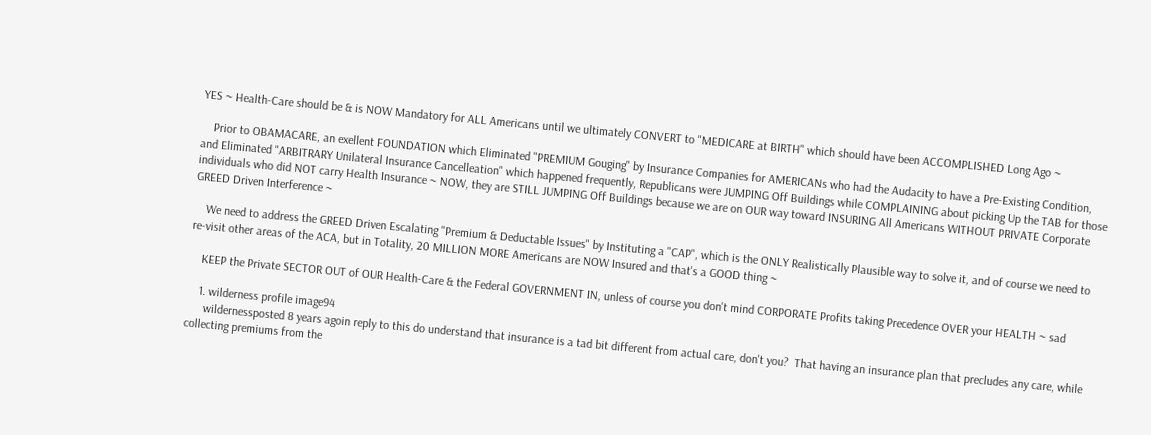YES ~ Health-Care should be & is NOW Mandatory for ALL Americans until we ultimately CONVERT to "MEDICARE at BIRTH" which should have been ACCOMPLISHED Long Ago ~

    Prior to OBAMACARE, an exellent FOUNDATION which Eliminated "PREMIUM Gouging" by Insurance Companies for AMERICANs who had the Audacity to have a Pre-Existing Condition, and Eliminated "ARBITRARY Unilateral Insurance Cancelleation" which happened frequently, Republicans were JUMPING Off Buildings while COMPLAINING about picking Up the TAB for those individuals who did NOT carry Health Insurance ~ NOW, they are STILL JUMPING Off Buildings because we are on OUR way toward INSURING All Americans WITHOUT PRIVATE Corporate GREED Driven Interference ~

    We need to address the GREED Driven Escalating "Premium & Deductable Issues" by Instituting a "CAP", which is the ONLY Realistically Plausible way to solve it, and of course we need to re-visit other areas of the ACA, but in Totality, 20 MILLION MORE Americans are NOW Insured and that's a GOOD thing ~

    KEEP the Private SECTOR OUT of OUR Health-Care & the Federal GOVERNMENT IN, unless of course you don't mind CORPORATE Profits taking Precedence OVER your HEALTH ~ sad

    1. wilderness profile image94
      wildernessposted 8 years agoin reply to this do understand that insurance is a tad bit different from actual care, don't you?  That having an insurance plan that precludes any care, while collecting premiums from the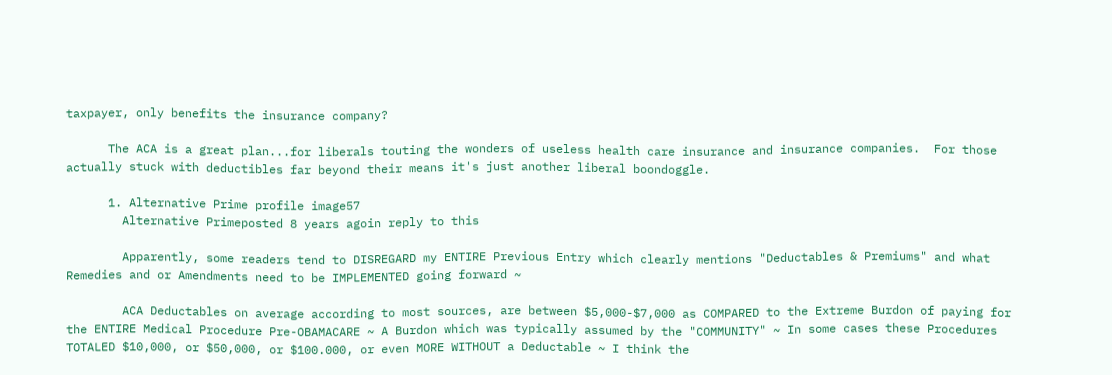taxpayer, only benefits the insurance company?

      The ACA is a great plan...for liberals touting the wonders of useless health care insurance and insurance companies.  For those actually stuck with deductibles far beyond their means it's just another liberal boondoggle.

      1. Alternative Prime profile image57
        Alternative Primeposted 8 years agoin reply to this

        Apparently, some readers tend to DISREGARD my ENTIRE Previous Entry which clearly mentions "Deductables & Premiums" and what Remedies and or Amendments need to be IMPLEMENTED going forward ~

        ACA Deductables on average according to most sources, are between $5,000-$7,000 as COMPARED to the Extreme Burdon of paying for the ENTIRE Medical Procedure Pre-OBAMACARE ~ A Burdon which was typically assumed by the "COMMUNITY" ~ In some cases these Procedures TOTALED $10,000, or $50,000, or $100.000, or even MORE WITHOUT a Deductable ~ I think the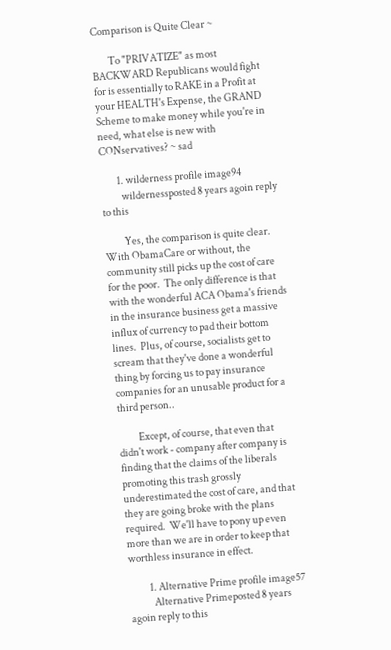Comparison is Quite Clear ~

        To "PRIVATIZE" as most BACKWARD Republicans would fight for is essentially to RAKE in a Profit at your HEALTH's Expense, the GRAND Scheme to make money while you're in need, what else is new with CONservatives? ~ sad

        1. wilderness profile image94
          wildernessposted 8 years agoin reply to this

          Yes, the comparison is quite clear.  With ObamaCare or without, the community still picks up the cost of care for the poor.  The only difference is that with the wonderful ACA Obama's friends in the insurance business get a massive influx of currency to pad their bottom lines.  Plus, of course, socialists get to scream that they've done a wonderful thing by forcing us to pay insurance companies for an unusable product for a third person..

          Except, of course, that even that didn't work - company after company is finding that the claims of the liberals promoting this trash grossly underestimated the cost of care, and that they are going broke with the plans required.  We'll have to pony up even more than we are in order to keep that worthless insurance in effect.

          1. Alternative Prime profile image57
            Alternative Primeposted 8 years agoin reply to this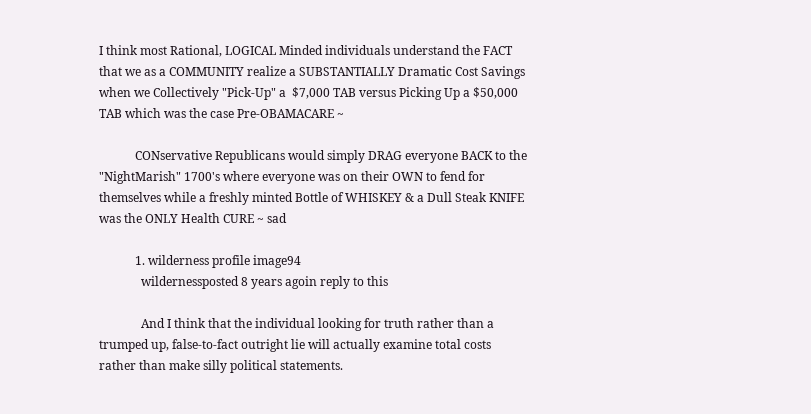I think most Rational, LOGICAL Minded individuals understand the FACT that we as a COMMUNITY realize a SUBSTANTIALLY Dramatic Cost Savings when we Collectively "Pick-Up" a  $7,000 TAB versus Picking Up a $50,000 TAB which was the case Pre-OBAMACARE ~

            CONservative Republicans would simply DRAG everyone BACK to the "NightMarish" 1700's where everyone was on their OWN to fend for themselves while a freshly minted Bottle of WHISKEY & a Dull Steak KNIFE was the ONLY Health CURE ~ sad

            1. wilderness profile image94
              wildernessposted 8 years agoin reply to this

              And I think that the individual looking for truth rather than a trumped up, false-to-fact outright lie will actually examine total costs rather than make silly political statements.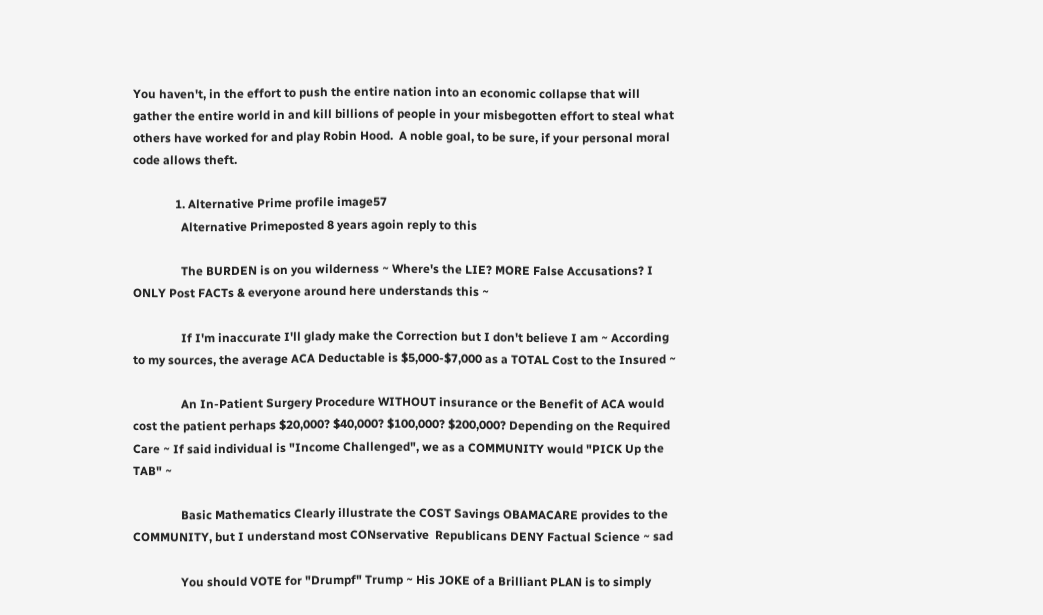You haven't, in the effort to push the entire nation into an economic collapse that will gather the entire world in and kill billions of people in your misbegotten effort to steal what others have worked for and play Robin Hood.  A noble goal, to be sure, if your personal moral code allows theft.

              1. Alternative Prime profile image57
                Alternative Primeposted 8 years agoin reply to this

                The BURDEN is on you wilderness ~ Where's the LIE? MORE False Accusations? I ONLY Post FACTs & everyone around here understands this ~

                If I'm inaccurate I'll glady make the Correction but I don't believe I am ~ According to my sources, the average ACA Deductable is $5,000-$7,000 as a TOTAL Cost to the Insured ~

                An In-Patient Surgery Procedure WITHOUT insurance or the Benefit of ACA would cost the patient perhaps $20,000? $40,000? $100,000? $200,000? Depending on the Required Care ~ If said individual is "Income Challenged", we as a COMMUNITY would "PICK Up the TAB" ~

                Basic Mathematics Clearly illustrate the COST Savings OBAMACARE provides to the COMMUNITY, but I understand most CONservative  Republicans DENY Factual Science ~ sad

                You should VOTE for "Drumpf" Trump ~ His JOKE of a Brilliant PLAN is to simply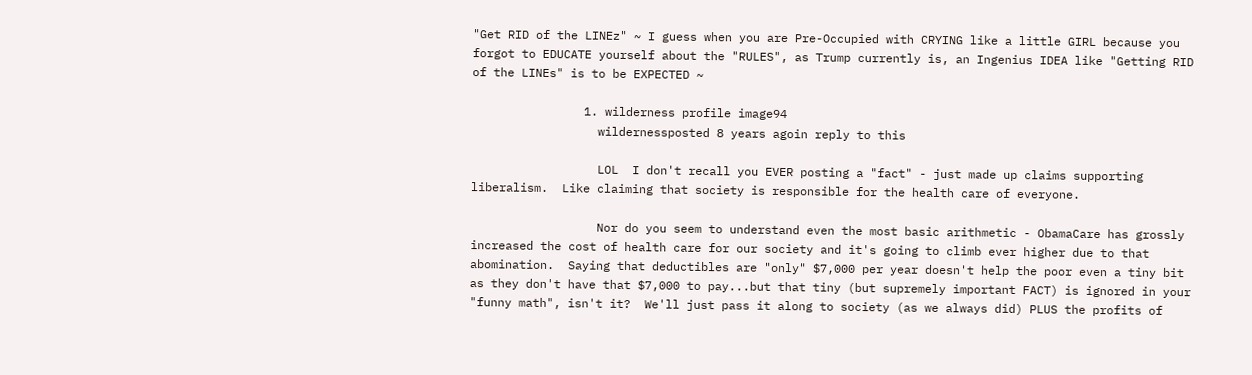"Get RID of the LINEz" ~ I guess when you are Pre-Occupied with CRYING like a little GIRL because you forgot to EDUCATE yourself about the "RULES", as Trump currently is, an Ingenius IDEA like "Getting RID of the LINEs" is to be EXPECTED ~

                1. wilderness profile image94
                  wildernessposted 8 years agoin reply to this

                  LOL  I don't recall you EVER posting a "fact" - just made up claims supporting liberalism.  Like claiming that society is responsible for the health care of everyone.

                  Nor do you seem to understand even the most basic arithmetic - ObamaCare has grossly increased the cost of health care for our society and it's going to climb ever higher due to that abomination.  Saying that deductibles are "only" $7,000 per year doesn't help the poor even a tiny bit as they don't have that $7,000 to pay...but that tiny (but supremely important FACT) is ignored in your "funny math", isn't it?  We'll just pass it along to society (as we always did) PLUS the profits of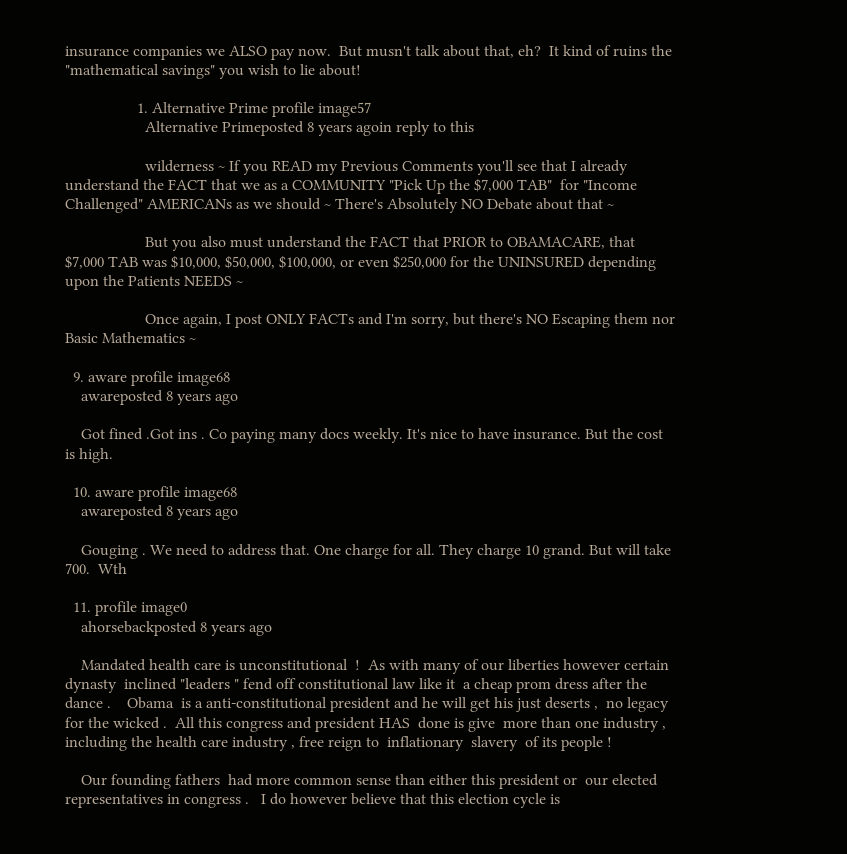insurance companies we ALSO pay now.  But musn't talk about that, eh?  It kind of ruins the "mathematical savings" you wish to lie about!

                  1. Alternative Prime profile image57
                    Alternative Primeposted 8 years agoin reply to this

                    wilderness ~ If you READ my Previous Comments you'll see that I already understand the FACT that we as a COMMUNITY "Pick Up the $7,000 TAB"  for "Income Challenged" AMERICANs as we should ~ There's Absolutely NO Debate about that ~

                    But you also must understand the FACT that PRIOR to OBAMACARE, that $7,000 TAB was $10,000, $50,000, $100,000, or even $250,000 for the UNINSURED depending upon the Patients NEEDS ~

                    Once again, I post ONLY FACTs and I'm sorry, but there's NO Escaping them nor Basic Mathematics ~

  9. aware profile image68
    awareposted 8 years ago

    Got fined .Got ins . Co paying many docs weekly. It's nice to have insurance. But the cost is high.

  10. aware profile image68
    awareposted 8 years ago

    Gouging . We need to address that. One charge for all. They charge 10 grand. But will take 700.  Wth

  11. profile image0
    ahorsebackposted 8 years ago

    Mandated health care is unconstitutional  !  As with many of our liberties however certain  dynasty  inclined "leaders " fend off constitutional law like it  a cheap prom dress after the dance .    Obama  is a anti-constitutional president and he will get his just deserts ,  no legacy for the wicked .  All this congress and president HAS  done is give  more than one industry , including the health care industry , free reign to  inflationary  slavery  of its people !

    Our founding fathers  had more common sense than either this president or  our elected representatives in congress .   I do however believe that this election cycle is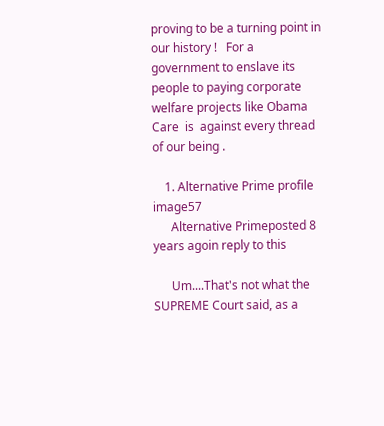proving to be a turning point in our history !   For a government to enslave its people to paying corporate  welfare projects like Obama Care  is  against every thread of our being .

    1. Alternative Prime profile image57
      Alternative Primeposted 8 years agoin reply to this

      Um....That's not what the SUPREME Court said, as a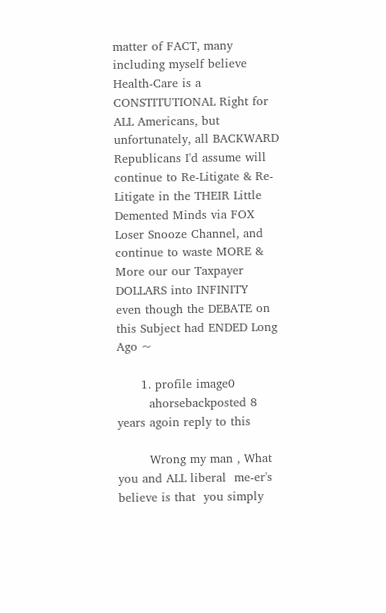matter of FACT, many including myself believe Health-Care is a CONSTITUTIONAL Right for ALL Americans, but unfortunately, all BACKWARD Republicans I'd assume will continue to Re-Litigate & Re-Litigate in the THEIR Little Demented Minds via FOX Loser Snooze Channel, and continue to waste MORE & More our our Taxpayer DOLLARS into INFINITY  even though the DEBATE on this Subject had ENDED Long Ago ~

      1. profile image0
        ahorsebackposted 8 years agoin reply to this

        Wrong my man , What you and ALL liberal  me-er's believe is that  you simply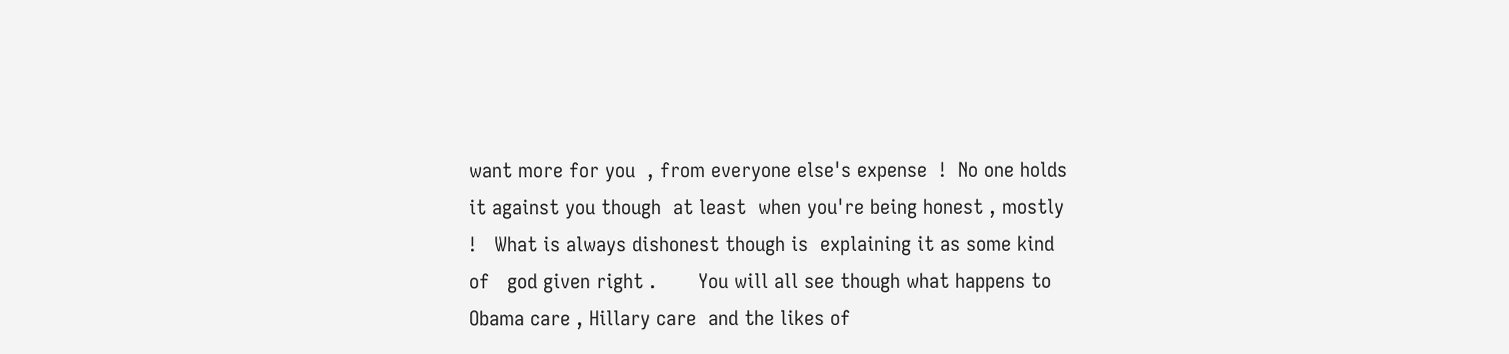want more for you  , from everyone else's expense  !  No one holds it against you though  at least  when you're being honest , mostly !   What is always dishonest though is  explaining it as some kind of   god given right .       You will all see though what happens to Obama care , Hillary care  and the likes of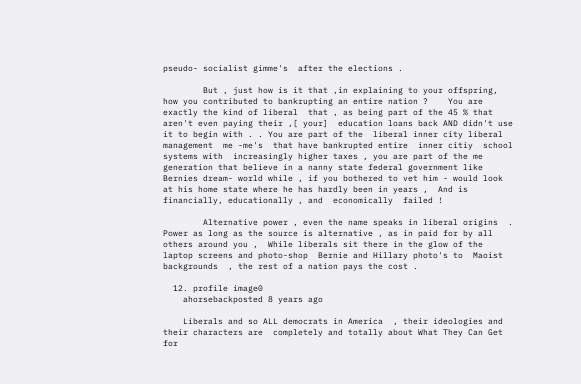pseudo- socialist gimme's  after the elections .

        But , just how is it that ,in explaining to your offspring,  how you contributed to bankrupting an entire nation ?    You are exactly the kind of liberal  that , as being part of the 45 % that aren't even paying their ,[ your]  education loans back AND didn't use it to begin with . . You are part of the  liberal inner city liberal management  me -me's  that have bankrupted entire  inner citiy  school systems with  increasingly higher taxes , you are part of the me generation that believe in a nanny state federal government like Bernies dream- world while , if you bothered to vet him - would look at his home state where he has hardly been in years ,  And is financially, educationally , and  economically  failed !

        Alternative power , even the name speaks in liberal origins  .   Power as long as the source is alternative , as in paid for by all others around you ,  While liberals sit there in the glow of the laptop screens and photo-shop  Bernie and Hillary photo's to  Maoist backgrounds  , the rest of a nation pays the cost .

  12. profile image0
    ahorsebackposted 8 years ago

    Liberals and so ALL democrats in America  , their ideologies and  their characters are  completely and totally about What They Can Get for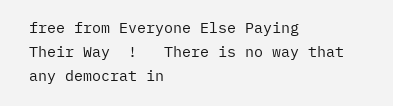free from Everyone Else Paying Their Way  !   There is no way that any democrat in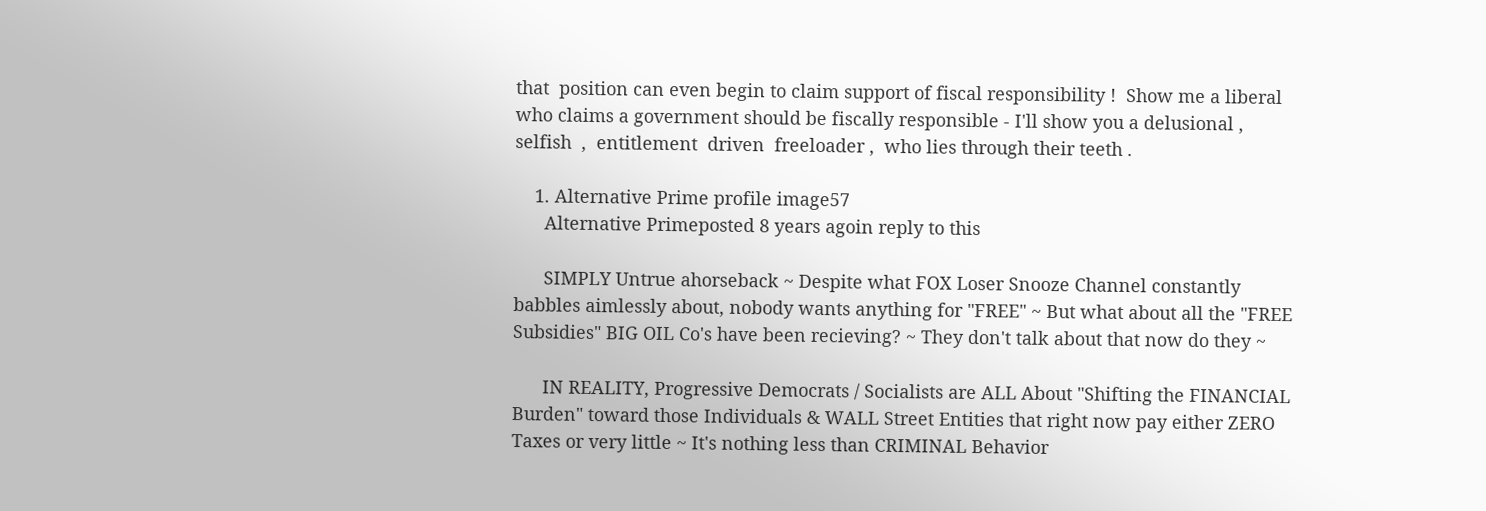that  position can even begin to claim support of fiscal responsibility !  Show me a liberal who claims a government should be fiscally responsible - I'll show you a delusional , selfish  ,  entitlement  driven  freeloader ,  who lies through their teeth .

    1. Alternative Prime profile image57
      Alternative Primeposted 8 years agoin reply to this

      SIMPLY Untrue ahorseback ~ Despite what FOX Loser Snooze Channel constantly babbles aimlessly about, nobody wants anything for "FREE" ~ But what about all the "FREE Subsidies" BIG OIL Co's have been recieving? ~ They don't talk about that now do they ~

      IN REALITY, Progressive Democrats / Socialists are ALL About "Shifting the FINANCIAL Burden" toward those Individuals & WALL Street Entities that right now pay either ZERO Taxes or very little ~ It's nothing less than CRIMINAL Behavior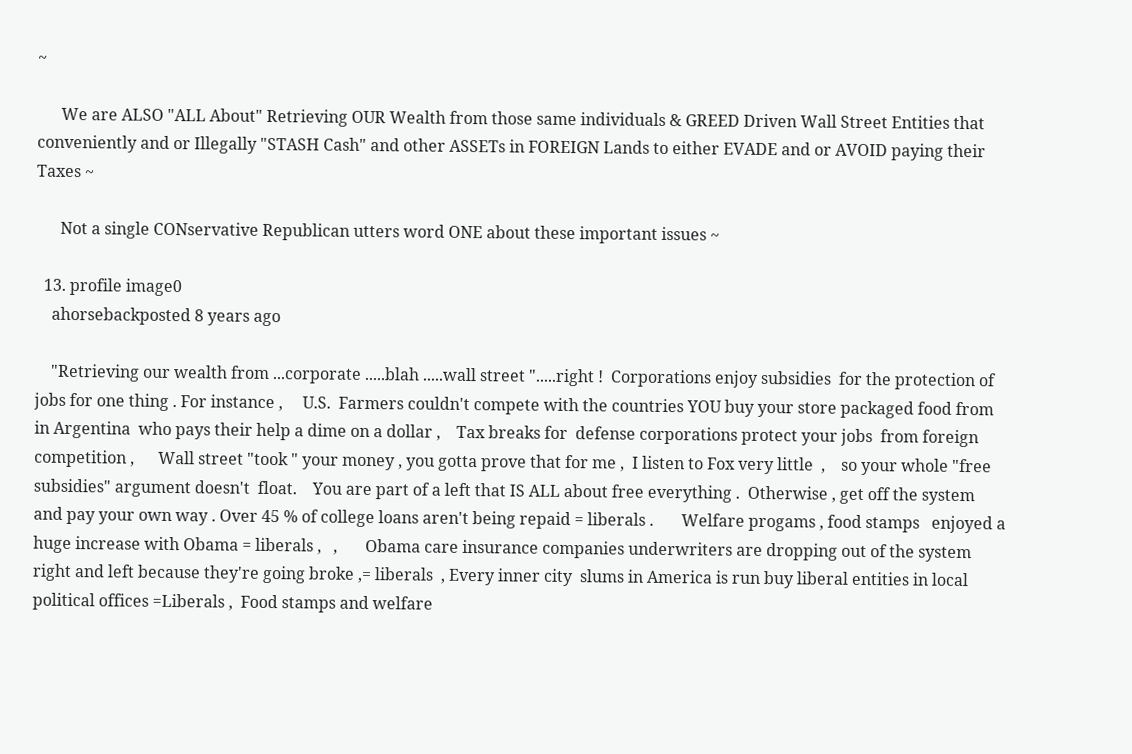~

      We are ALSO "ALL About" Retrieving OUR Wealth from those same individuals & GREED Driven Wall Street Entities that conveniently and or Illegally "STASH Cash" and other ASSETs in FOREIGN Lands to either EVADE and or AVOID paying their Taxes ~

      Not a single CONservative Republican utters word ONE about these important issues ~

  13. profile image0
    ahorsebackposted 8 years ago

    "Retrieving our wealth from ...corporate .....blah .....wall street ".....right !  Corporations enjoy subsidies  for the protection of jobs for one thing . For instance ,     U.S.  Farmers couldn't compete with the countries YOU buy your store packaged food from in Argentina  who pays their help a dime on a dollar ,    Tax breaks for  defense corporations protect your jobs  from foreign competition ,      Wall street "took " your money , you gotta prove that for me ,  I listen to Fox very little  ,    so your whole "free subsidies" argument doesn't  float.    You are part of a left that IS ALL about free everything .  Otherwise , get off the system and pay your own way . Over 45 % of college loans aren't being repaid = liberals .       Welfare progams , food stamps   enjoyed a huge increase with Obama = liberals ,   ,       Obama care insurance companies underwriters are dropping out of the system  right and left because they're going broke ,= liberals  , Every inner city  slums in America is run buy liberal entities in local political offices =Liberals ,  Food stamps and welfare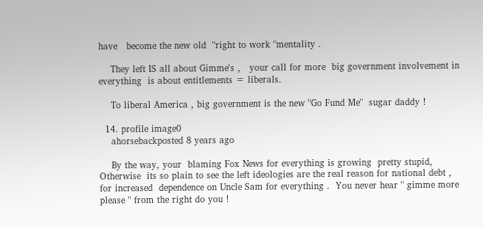have   become the new old  "right to work "mentality .

    They left IS all about Gimme's ,   your call for more  big government involvement in everything  is about entitlements = liberals.

    To liberal America , big government is the new "Go Fund Me"  sugar daddy !

  14. profile image0
    ahorsebackposted 8 years ago

    By the way, your  blaming Fox News for everything is growing  pretty stupid,   Otherwise  its so plain to see the left ideologies are the real reason for national debt , for increased  dependence on Uncle Sam for everything .  You never hear " gimme more please " from the right do you !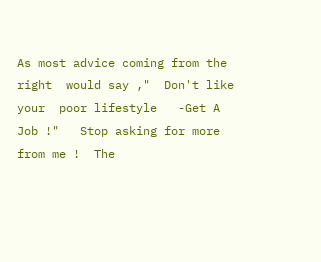As most advice coming from the right  would say ,"  Don't like your  poor lifestyle   -Get A Job !"   Stop asking for more from me !  The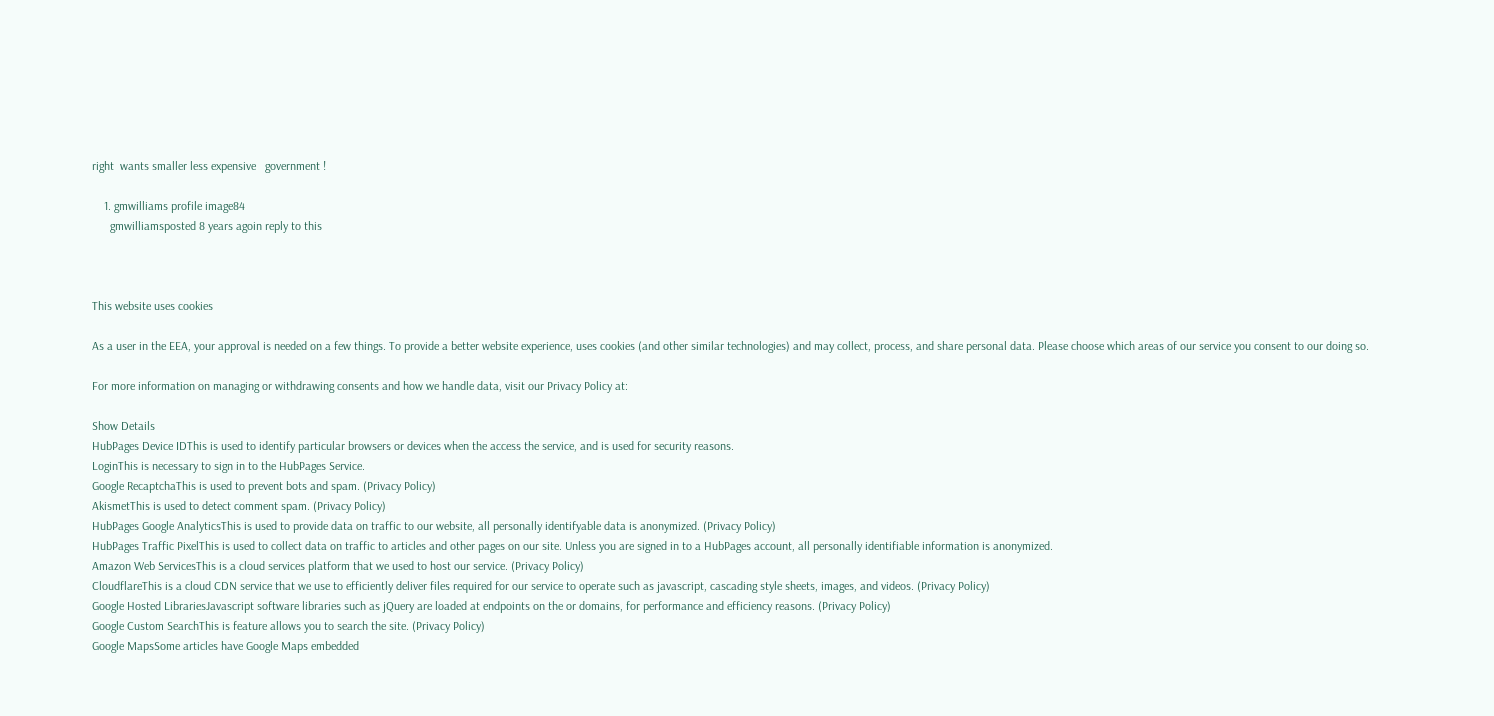right  wants smaller less expensive   government !

    1. gmwilliams profile image84
      gmwilliamsposted 8 years agoin reply to this



This website uses cookies

As a user in the EEA, your approval is needed on a few things. To provide a better website experience, uses cookies (and other similar technologies) and may collect, process, and share personal data. Please choose which areas of our service you consent to our doing so.

For more information on managing or withdrawing consents and how we handle data, visit our Privacy Policy at:

Show Details
HubPages Device IDThis is used to identify particular browsers or devices when the access the service, and is used for security reasons.
LoginThis is necessary to sign in to the HubPages Service.
Google RecaptchaThis is used to prevent bots and spam. (Privacy Policy)
AkismetThis is used to detect comment spam. (Privacy Policy)
HubPages Google AnalyticsThis is used to provide data on traffic to our website, all personally identifyable data is anonymized. (Privacy Policy)
HubPages Traffic PixelThis is used to collect data on traffic to articles and other pages on our site. Unless you are signed in to a HubPages account, all personally identifiable information is anonymized.
Amazon Web ServicesThis is a cloud services platform that we used to host our service. (Privacy Policy)
CloudflareThis is a cloud CDN service that we use to efficiently deliver files required for our service to operate such as javascript, cascading style sheets, images, and videos. (Privacy Policy)
Google Hosted LibrariesJavascript software libraries such as jQuery are loaded at endpoints on the or domains, for performance and efficiency reasons. (Privacy Policy)
Google Custom SearchThis is feature allows you to search the site. (Privacy Policy)
Google MapsSome articles have Google Maps embedded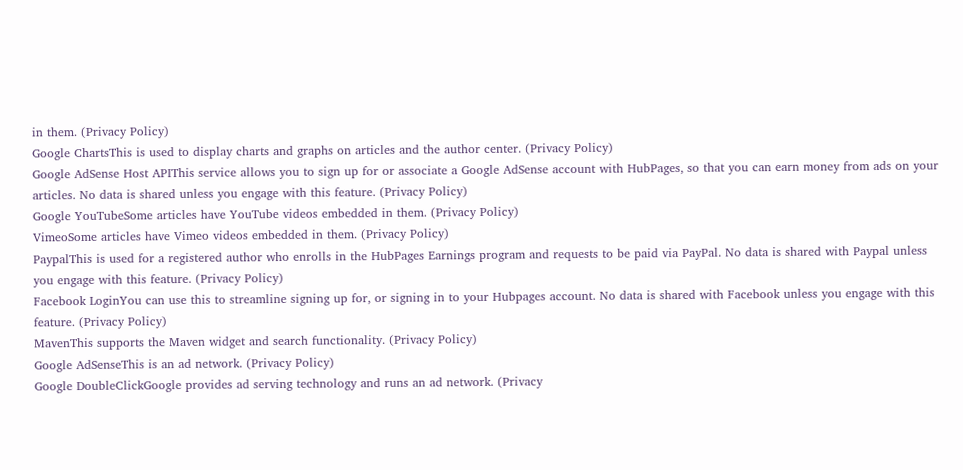in them. (Privacy Policy)
Google ChartsThis is used to display charts and graphs on articles and the author center. (Privacy Policy)
Google AdSense Host APIThis service allows you to sign up for or associate a Google AdSense account with HubPages, so that you can earn money from ads on your articles. No data is shared unless you engage with this feature. (Privacy Policy)
Google YouTubeSome articles have YouTube videos embedded in them. (Privacy Policy)
VimeoSome articles have Vimeo videos embedded in them. (Privacy Policy)
PaypalThis is used for a registered author who enrolls in the HubPages Earnings program and requests to be paid via PayPal. No data is shared with Paypal unless you engage with this feature. (Privacy Policy)
Facebook LoginYou can use this to streamline signing up for, or signing in to your Hubpages account. No data is shared with Facebook unless you engage with this feature. (Privacy Policy)
MavenThis supports the Maven widget and search functionality. (Privacy Policy)
Google AdSenseThis is an ad network. (Privacy Policy)
Google DoubleClickGoogle provides ad serving technology and runs an ad network. (Privacy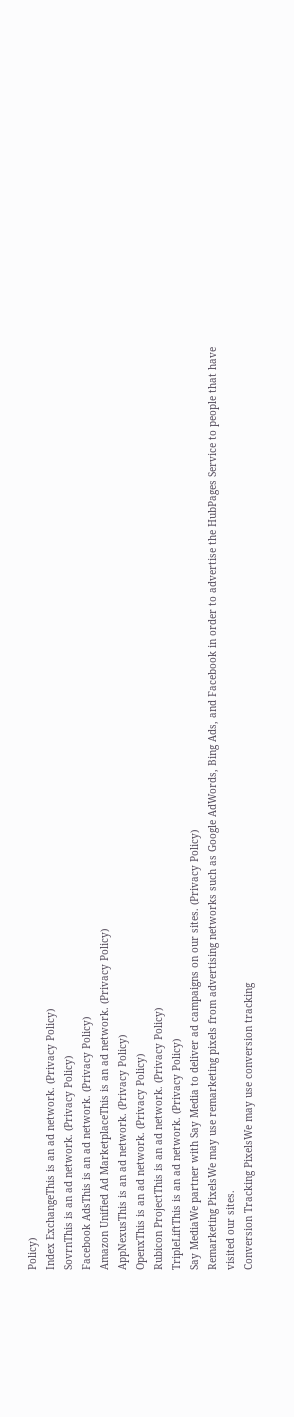Policy)
Index ExchangeThis is an ad network. (Privacy Policy)
SovrnThis is an ad network. (Privacy Policy)
Facebook AdsThis is an ad network. (Privacy Policy)
Amazon Unified Ad MarketplaceThis is an ad network. (Privacy Policy)
AppNexusThis is an ad network. (Privacy Policy)
OpenxThis is an ad network. (Privacy Policy)
Rubicon ProjectThis is an ad network. (Privacy Policy)
TripleLiftThis is an ad network. (Privacy Policy)
Say MediaWe partner with Say Media to deliver ad campaigns on our sites. (Privacy Policy)
Remarketing PixelsWe may use remarketing pixels from advertising networks such as Google AdWords, Bing Ads, and Facebook in order to advertise the HubPages Service to people that have visited our sites.
Conversion Tracking PixelsWe may use conversion tracking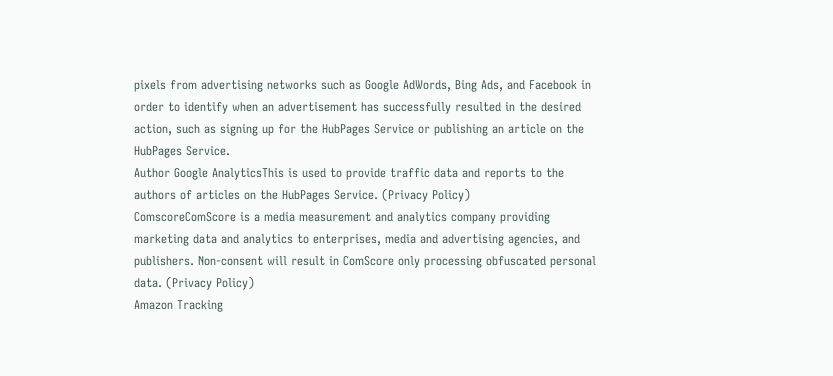pixels from advertising networks such as Google AdWords, Bing Ads, and Facebook in order to identify when an advertisement has successfully resulted in the desired action, such as signing up for the HubPages Service or publishing an article on the HubPages Service.
Author Google AnalyticsThis is used to provide traffic data and reports to the authors of articles on the HubPages Service. (Privacy Policy)
ComscoreComScore is a media measurement and analytics company providing marketing data and analytics to enterprises, media and advertising agencies, and publishers. Non-consent will result in ComScore only processing obfuscated personal data. (Privacy Policy)
Amazon Tracking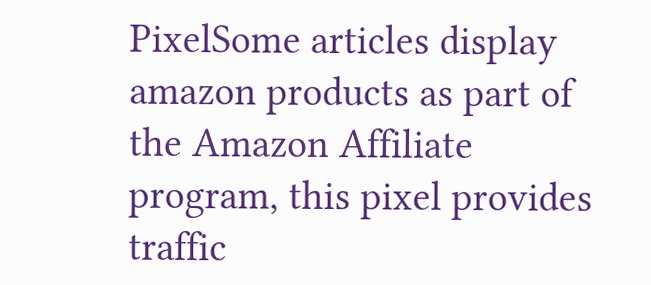PixelSome articles display amazon products as part of the Amazon Affiliate program, this pixel provides traffic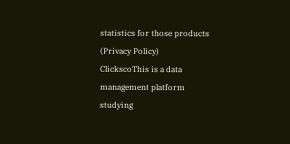statistics for those products (Privacy Policy)
ClickscoThis is a data management platform studying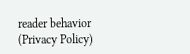reader behavior (Privacy Policy)